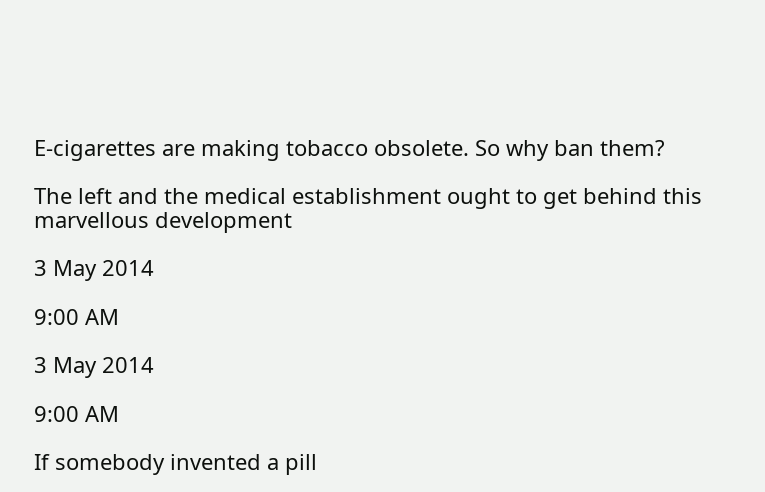E-cigarettes are making tobacco obsolete. So why ban them?

The left and the medical establishment ought to get behind this marvellous development

3 May 2014

9:00 AM

3 May 2014

9:00 AM

If somebody invented a pill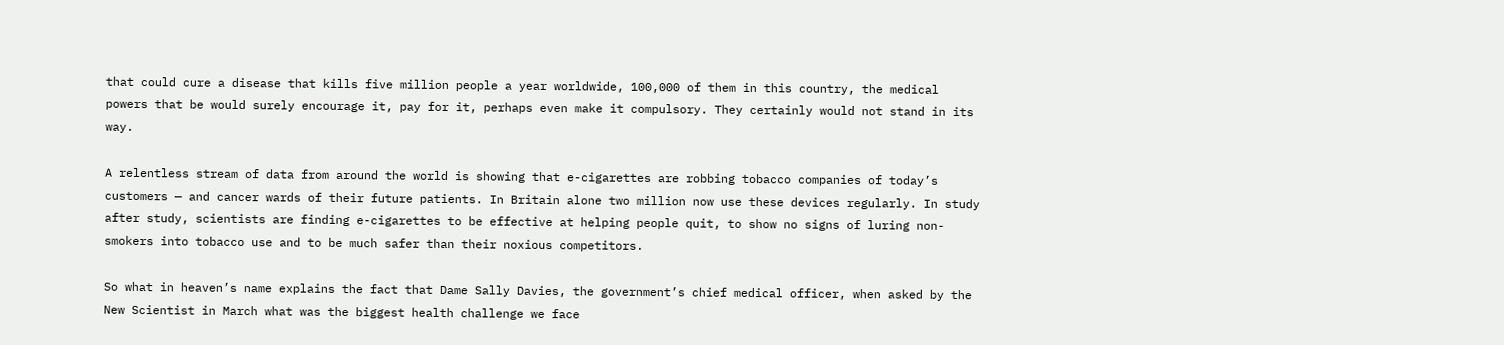that could cure a disease that kills five million people a year worldwide, 100,000 of them in this country, the medical powers that be would surely encourage it, pay for it, perhaps even make it compulsory. They certainly would not stand in its way.

A relentless stream of data from around the world is showing that e-cigarettes are robbing tobacco companies of today’s customers — and cancer wards of their future patients. In Britain alone two million now use these devices regularly. In study after study, scientists are finding e-cigarettes to be effective at helping people quit, to show no signs of luring non-smokers into tobacco use and to be much safer than their noxious competitors.

So what in heaven’s name explains the fact that Dame Sally Davies, the government’s chief medical officer, when asked by the New Scientist in March what was the biggest health challenge we face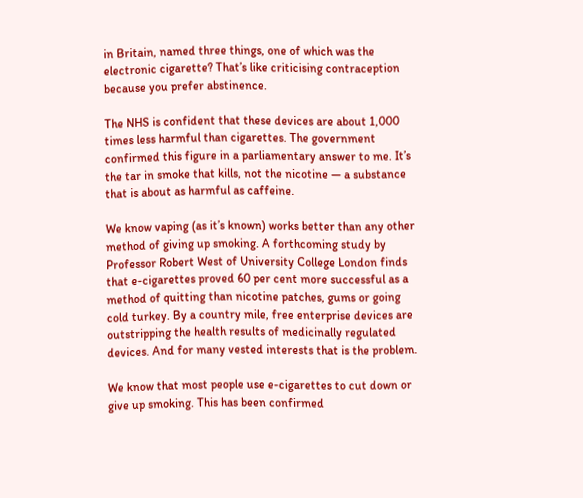in Britain, named three things, one of which was the electronic cigarette? That’s like criticising contraception because you prefer abstinence.

The NHS is confident that these devices are about 1,000 times less harmful than cigarettes. The government confirmed this figure in a parliamentary answer to me. It’s the tar in smoke that kills, not the nicotine — a substance that is about as harmful as caffeine.

We know vaping (as it’s known) works better than any other method of giving up smoking. A forthcoming study by Professor Robert West of University College London finds that e-cigarettes proved 60 per cent more successful as a method of quitting than nicotine patches, gums or going cold turkey. By a country mile, free enterprise devices are outstripping the health results of medicinally regulated devices. And for many vested interests that is the problem.

We know that most people use e-cigarettes to cut down or give up smoking. This has been confirmed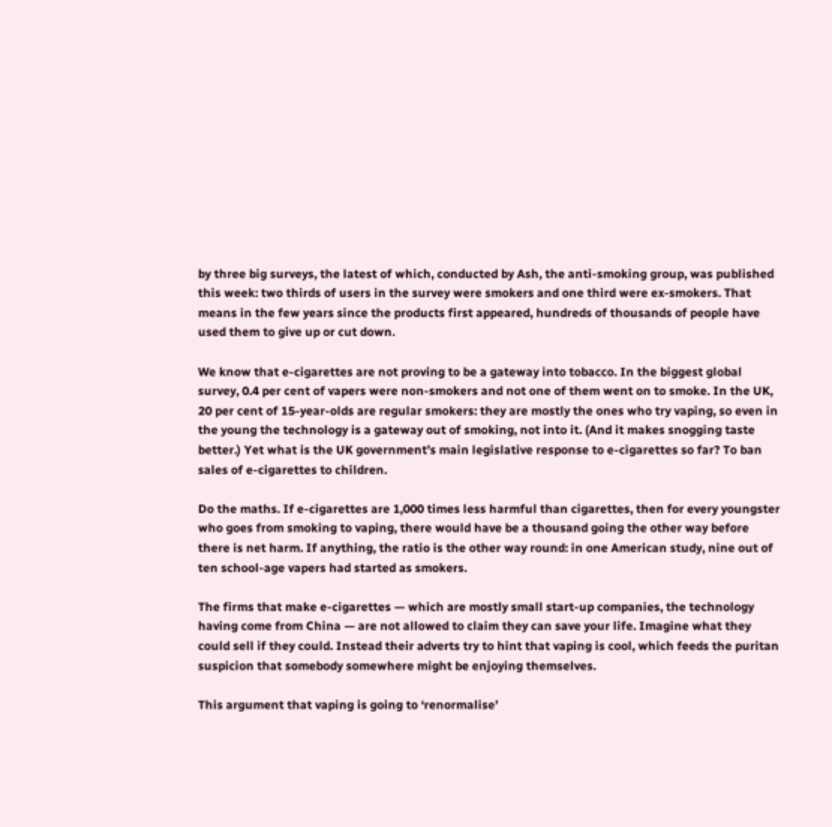by three big surveys, the latest of which, conducted by Ash, the anti-smoking group, was published this week: two thirds of users in the survey were smokers and one third were ex-smokers. That means in the few years since the products first appeared, hundreds of thousands of people have used them to give up or cut down.

We know that e-cigarettes are not proving to be a gateway into tobacco. In the biggest global survey, 0.4 per cent of vapers were non-smokers and not one of them went on to smoke. In the UK, 20 per cent of 15-year-olds are regular smokers: they are mostly the ones who try vaping, so even in the young the technology is a gateway out of smoking, not into it. (And it makes snogging taste better.) Yet what is the UK government’s main legislative response to e-cigarettes so far? To ban sales of e-cigarettes to children.

Do the maths. If e-cigarettes are 1,000 times less harmful than cigarettes, then for every youngster who goes from smoking to vaping, there would have be a thousand going the other way before there is net harm. If anything, the ratio is the other way round: in one American study, nine out of ten school-age vapers had started as smokers.

The firms that make e-cigarettes — which are mostly small start-up companies, the technology having come from China — are not allowed to claim they can save your life. Imagine what they could sell if they could. Instead their adverts try to hint that vaping is cool, which feeds the puritan suspicion that somebody somewhere might be enjoying themselves.

This argument that vaping is going to ‘renormalise’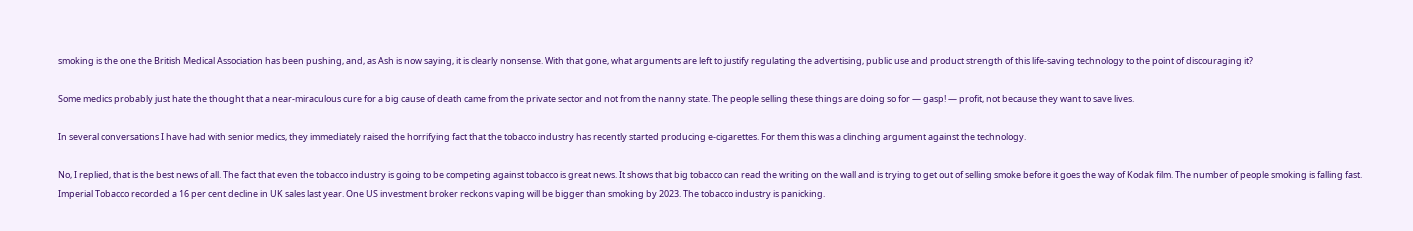smoking is the one the British Medical Association has been pushing, and, as Ash is now saying, it is clearly nonsense. With that gone, what arguments are left to justify regulating the advertising, public use and product strength of this life-saving technology to the point of discouraging it?

Some medics probably just hate the thought that a near-miraculous cure for a big cause of death came from the private sector and not from the nanny state. The people selling these things are doing so for — gasp! — profit, not because they want to save lives.

In several conversations I have had with senior medics, they immediately raised the horrifying fact that the tobacco industry has recently started producing e-cigarettes. For them this was a clinching argument against the technology.

No, I replied, that is the best news of all. The fact that even the tobacco industry is going to be competing against tobacco is great news. It shows that big tobacco can read the writing on the wall and is trying to get out of selling smoke before it goes the way of Kodak film. The number of people smoking is falling fast. Imperial Tobacco recorded a 16 per cent decline in UK sales last year. One US investment broker reckons vaping will be bigger than smoking by 2023. The tobacco industry is panicking.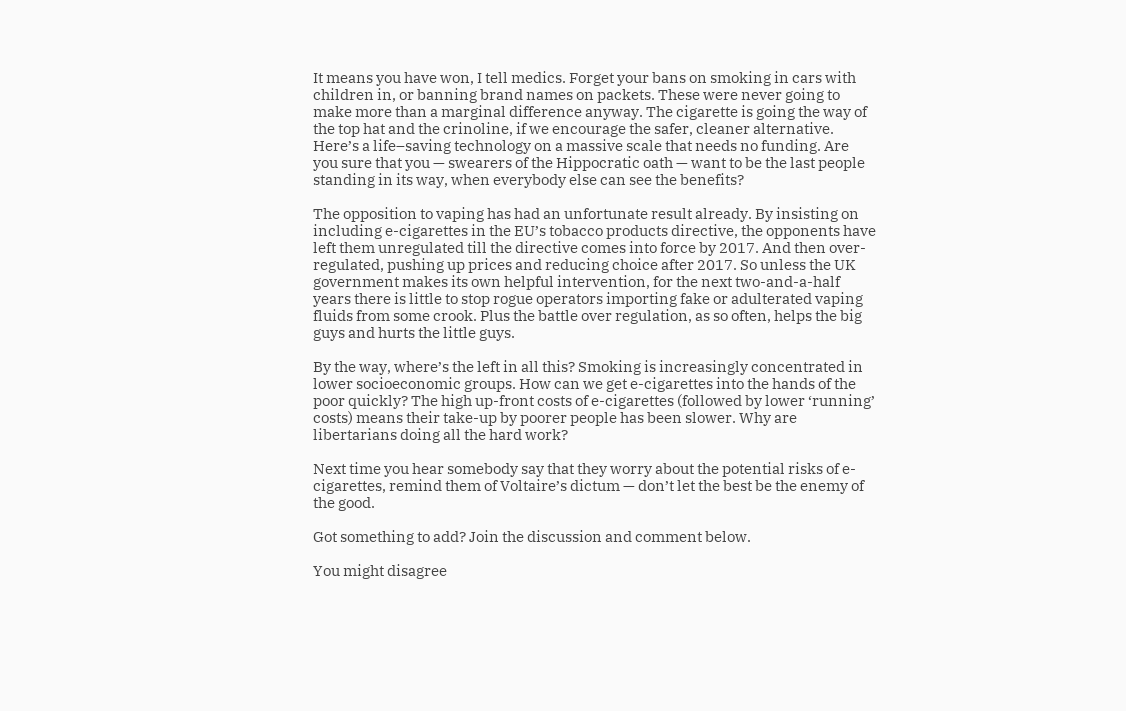It means you have won, I tell medics. Forget your bans on smoking in cars with children in, or banning brand names on packets. These were never going to make more than a marginal difference anyway. The cigarette is going the way of the top hat and the crinoline, if we encourage the safer, cleaner alternative. Here’s a life–saving technology on a massive scale that needs no funding. Are you sure that you — swearers of the Hippocratic oath — want to be the last people standing in its way, when everybody else can see the benefits?

The opposition to vaping has had an unfortunate result already. By insisting on including e-cigarettes in the EU’s tobacco products directive, the opponents have left them unregulated till the directive comes into force by 2017. And then over-regulated, pushing up prices and reducing choice after 2017. So unless the UK government makes its own helpful intervention, for the next two-and-a-half years there is little to stop rogue operators importing fake or adulterated vaping fluids from some crook. Plus the battle over regulation, as so often, helps the big guys and hurts the little guys.

By the way, where’s the left in all this? Smoking is increasingly concentrated in lower socioeconomic groups. How can we get e-cigarettes into the hands of the poor quickly? The high up-front costs of e-cigarettes (followed by lower ‘running’ costs) means their take-up by poorer people has been slower. Why are libertarians doing all the hard work?

Next time you hear somebody say that they worry about the potential risks of e-cigarettes, remind them of Voltaire’s dictum — don’t let the best be the enemy of the good.

Got something to add? Join the discussion and comment below.

You might disagree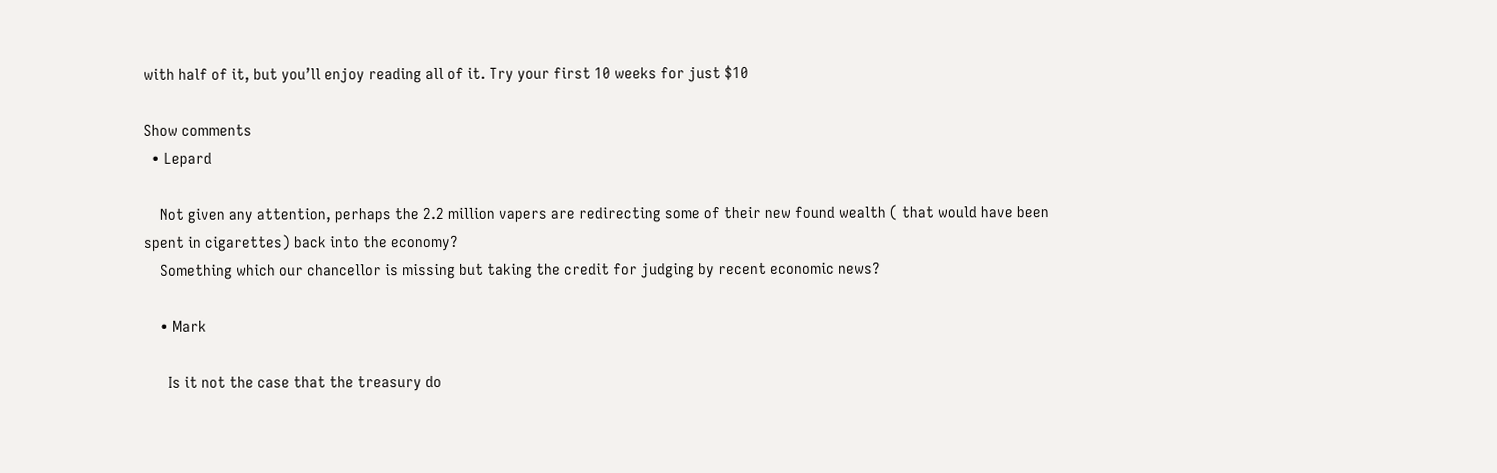with half of it, but you’ll enjoy reading all of it. Try your first 10 weeks for just $10

Show comments
  • Lepard

    Not given any attention, perhaps the 2.2 million vapers are redirecting some of their new found wealth ( that would have been spent in cigarettes) back into the economy?
    Something which our chancellor is missing but taking the credit for judging by recent economic news?

    • Mark

      Is it not the case that the treasury do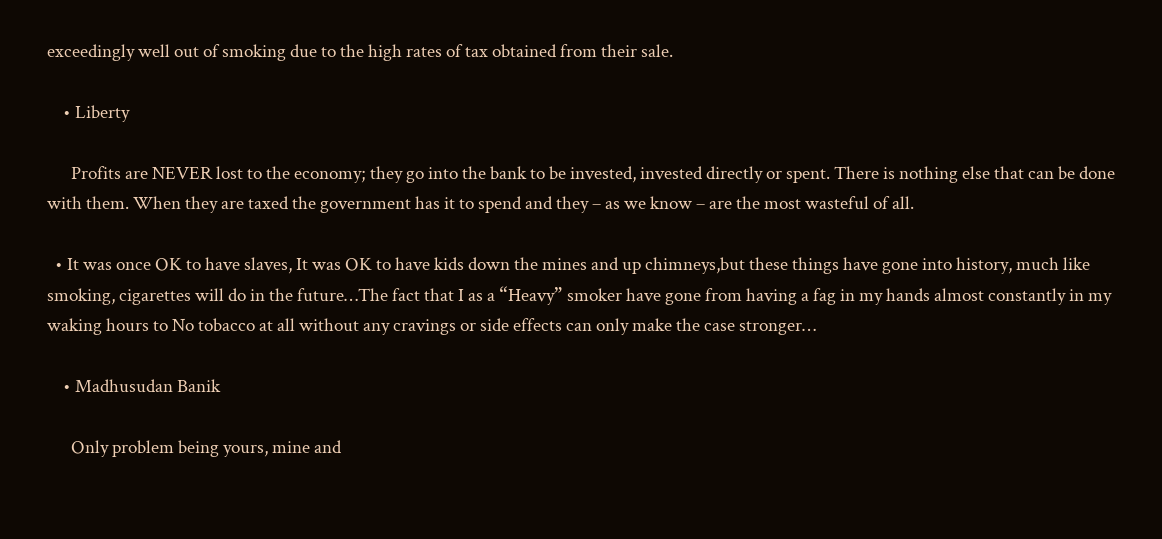exceedingly well out of smoking due to the high rates of tax obtained from their sale.

    • Liberty

      Profits are NEVER lost to the economy; they go into the bank to be invested, invested directly or spent. There is nothing else that can be done with them. When they are taxed the government has it to spend and they – as we know – are the most wasteful of all.

  • It was once OK to have slaves, It was OK to have kids down the mines and up chimneys,but these things have gone into history, much like smoking, cigarettes will do in the future…The fact that I as a “Heavy” smoker have gone from having a fag in my hands almost constantly in my waking hours to No tobacco at all without any cravings or side effects can only make the case stronger…

    • Madhusudan Banik

      Only problem being yours, mine and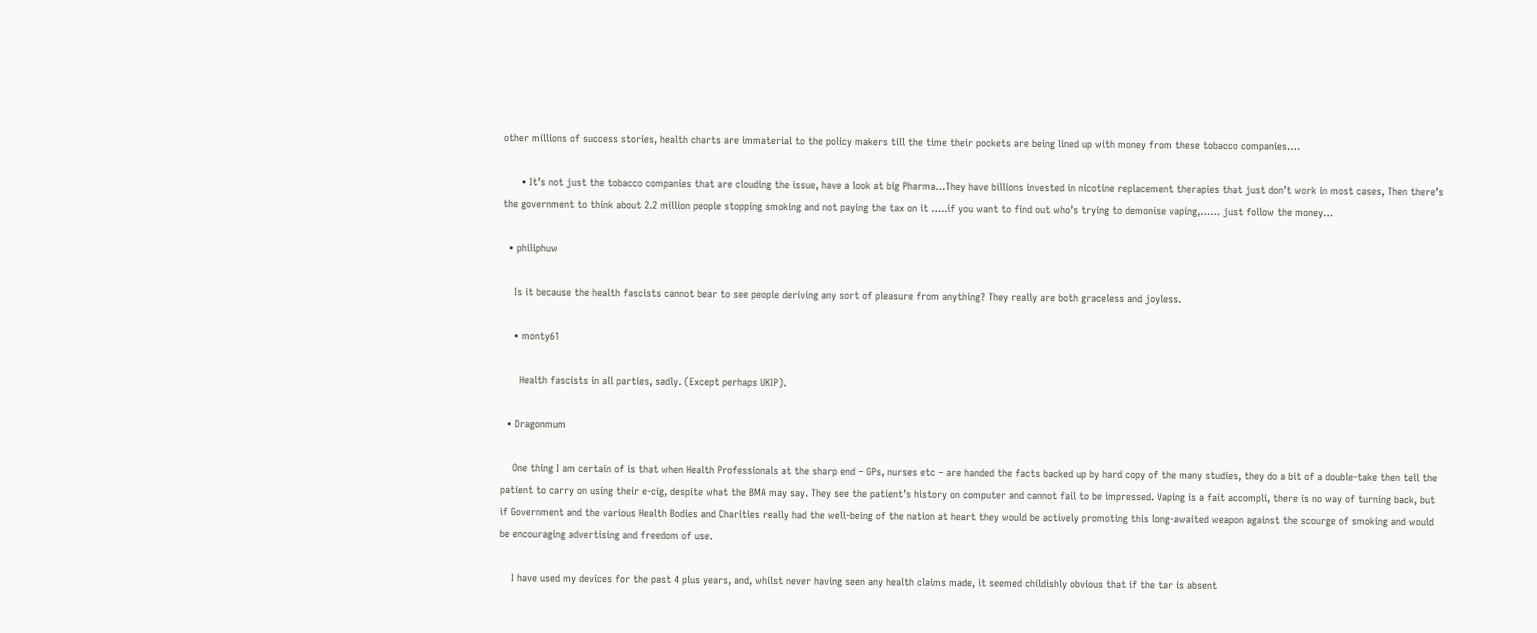other millions of success stories, health charts are immaterial to the policy makers till the time their pockets are being lined up with money from these tobacco companies….

      • It’s not just the tobacco companies that are clouding the issue, have a look at big Pharma…They have billions invested in nicotine replacement therapies that just don’t work in most cases, Then there’s the government to think about 2.2 million people stopping smoking and not paying the tax on it …..if you want to find out who’s trying to demonise vaping,…… just follow the money…

  • philiphuw

    Is it because the health fascists cannot bear to see people deriving any sort of pleasure from anything? They really are both graceless and joyless.

    • monty61

      Health fascists in all parties, sadly. (Except perhaps UKIP).

  • Dragonmum

    One thing I am certain of is that when Health Professionals at the sharp end – GPs, nurses etc – are handed the facts backed up by hard copy of the many studies, they do a bit of a double-take then tell the patient to carry on using their e-cig, despite what the BMA may say. They see the patient’s history on computer and cannot fail to be impressed. Vaping is a fait accompli, there is no way of turning back, but if Government and the various Health Bodies and Charities really had the well-being of the nation at heart they would be actively promoting this long-awaited weapon against the scourge of smoking and would be encouraging advertising and freedom of use.

    I have used my devices for the past 4 plus years, and, whilst never having seen any health claims made, it seemed childishly obvious that if the tar is absent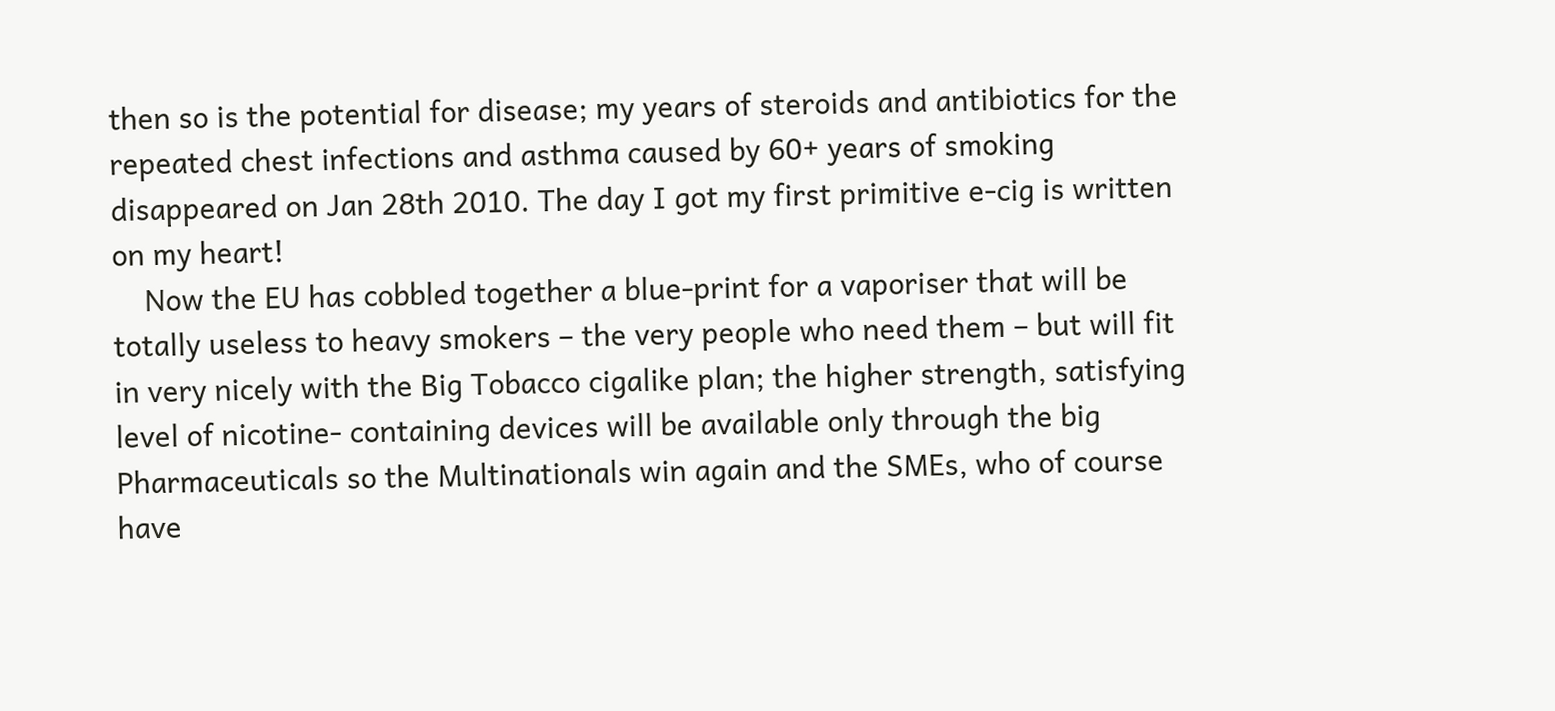then so is the potential for disease; my years of steroids and antibiotics for the repeated chest infections and asthma caused by 60+ years of smoking disappeared on Jan 28th 2010. The day I got my first primitive e-cig is written on my heart!
    Now the EU has cobbled together a blue-print for a vaporiser that will be totally useless to heavy smokers – the very people who need them – but will fit in very nicely with the Big Tobacco cigalike plan; the higher strength, satisfying level of nicotine- containing devices will be available only through the big Pharmaceuticals so the Multinationals win again and the SMEs, who of course have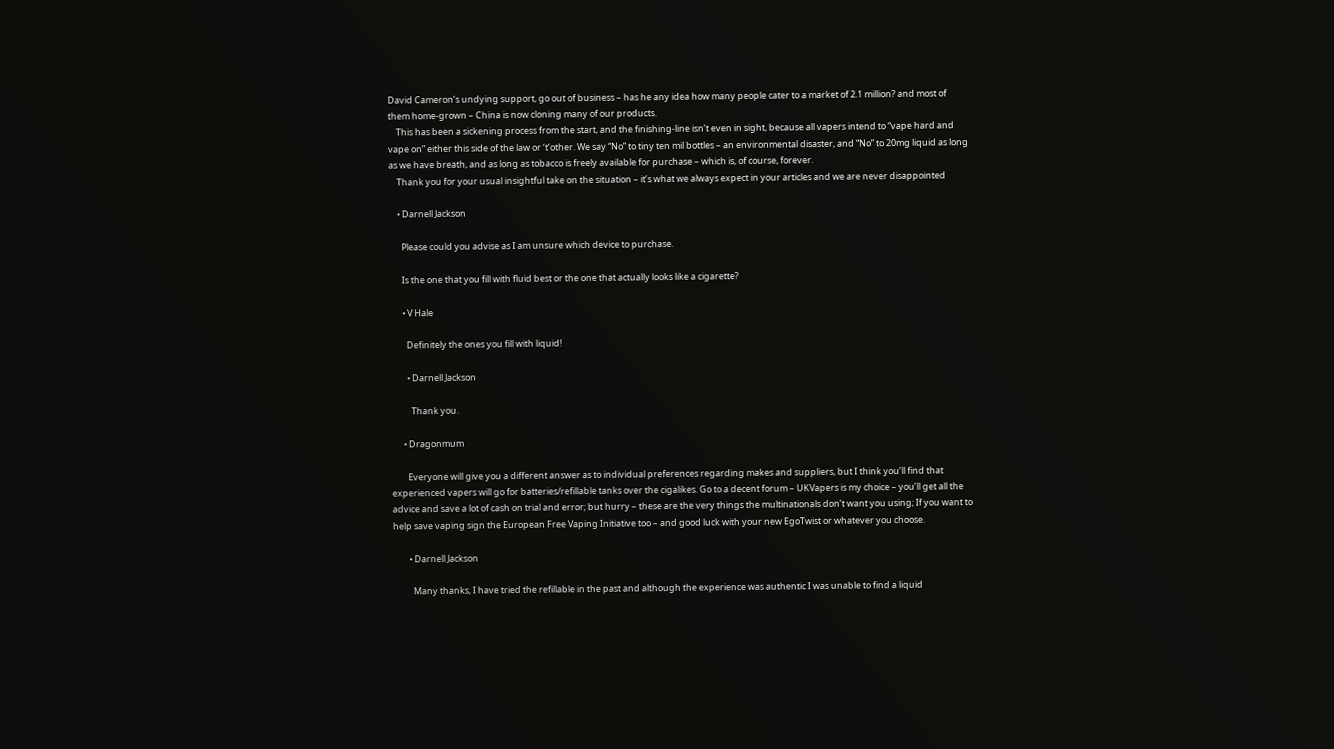David Cameron’s undying support, go out of business – has he any idea how many people cater to a market of 2.1 million? and most of them home-grown – China is now cloning many of our products.
    This has been a sickening process from the start, and the finishing-line isn’t even in sight, because all vapers intend to “vape hard and vape on” either this side of the law or ‘t’other. We say “No” to tiny ten mil bottles – an environmental disaster, and “No” to 20mg liquid as long as we have breath, and as long as tobacco is freely available for purchase – which is, of course, forever.
    Thank you for your usual insightful take on the situation – it’s what we always expect in your articles and we are never disappointed

    • Darnell Jackson

      Please could you advise as I am unsure which device to purchase.

      Is the one that you fill with fluid best or the one that actually looks like a cigarette?

      • V Hale

        Definitely the ones you fill with liquid!

        • Darnell Jackson

          Thank you.

      • Dragonmum

        Everyone will give you a different answer as to individual preferences regarding makes and suppliers, but I think you’ll find that experienced vapers will go for batteries/refillable tanks over the cigalikes. Go to a decent forum – UKVapers is my choice – you’ll get all the advice and save a lot of cash on trial and error; but hurry – these are the very things the multinationals don’t want you using; If you want to help save vaping sign the European Free Vaping Initiative too – and good luck with your new EgoTwist or whatever you choose.

        • Darnell Jackson

          Many thanks, I have tried the refillable in the past and although the experience was authentic I was unable to find a liquid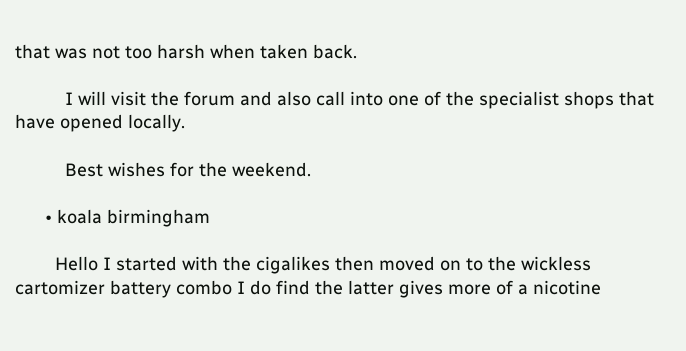that was not too harsh when taken back.

          I will visit the forum and also call into one of the specialist shops that have opened locally.

          Best wishes for the weekend.

      • koala birmingham

        Hello I started with the cigalikes then moved on to the wickless cartomizer battery combo I do find the latter gives more of a nicotine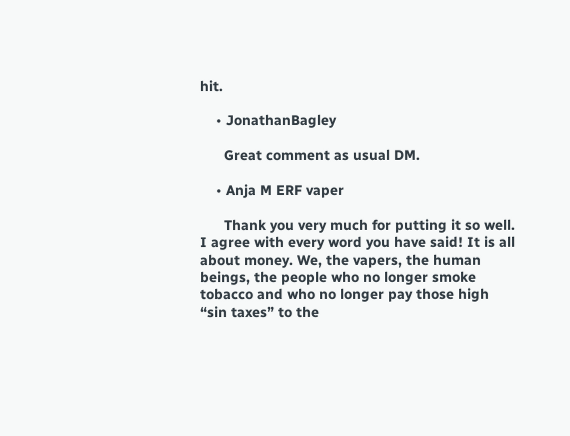hit.

    • JonathanBagley

      Great comment as usual DM.

    • Anja M ERF vaper

      Thank you very much for putting it so well. I agree with every word you have said! It is all about money. We, the vapers, the human beings, the people who no longer smoke tobacco and who no longer pay those high “sin taxes” to the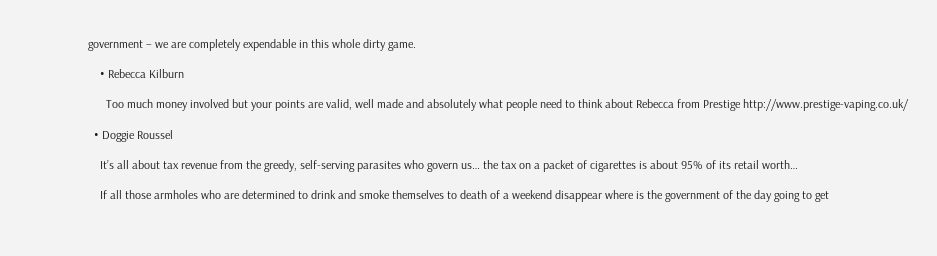government – we are completely expendable in this whole dirty game.

    • Rebecca Kilburn

      Too much money involved but your points are valid, well made and absolutely what people need to think about Rebecca from Prestige http://www.prestige-vaping.co.uk/

  • Doggie Roussel

    It’s all about tax revenue from the greedy, self-serving parasites who govern us… the tax on a packet of cigarettes is about 95% of its retail worth…

    If all those armholes who are determined to drink and smoke themselves to death of a weekend disappear where is the government of the day going to get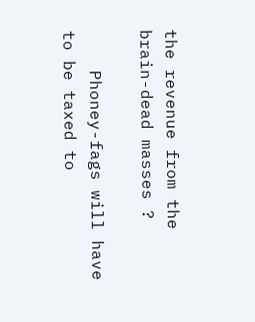the revenue from the brain-dead masses ?

    Phoney-fags will have to be taxed to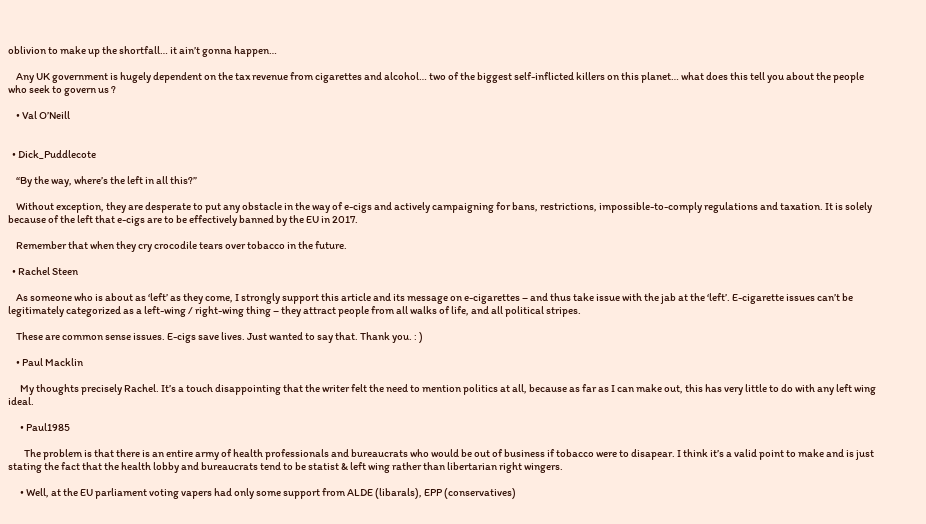oblivion to make up the shortfall… it ain’t gonna happen…

    Any UK government is hugely dependent on the tax revenue from cigarettes and alcohol… two of the biggest self-inflicted killers on this planet… what does this tell you about the people who seek to govern us ?

    • Val O’Neill


  • Dick_Puddlecote

    “By the way, where’s the left in all this?”

    Without exception, they are desperate to put any obstacle in the way of e-cigs and actively campaigning for bans, restrictions, impossible-to-comply regulations and taxation. It is solely because of the left that e-cigs are to be effectively banned by the EU in 2017.

    Remember that when they cry crocodile tears over tobacco in the future.

  • Rachel Steen

    As someone who is about as ‘left’ as they come, I strongly support this article and its message on e-cigarettes – and thus take issue with the jab at the ‘left’. E-cigarette issues can’t be legitimately categorized as a left-wing / right-wing thing – they attract people from all walks of life, and all political stripes.

    These are common sense issues. E-cigs save lives. Just wanted to say that. Thank you. : )

    • Paul Macklin

      My thoughts precisely Rachel. It’s a touch disappointing that the writer felt the need to mention politics at all, because as far as I can make out, this has very little to do with any left wing ideal.

      • Paul1985

        The problem is that there is an entire army of health professionals and bureaucrats who would be out of business if tobacco were to disapear. I think it’s a valid point to make and is just stating the fact that the health lobby and bureaucrats tend to be statist & left wing rather than libertarian right wingers.

      • Well, at the EU parliament voting vapers had only some support from ALDE (libarals), EPP (conservatives)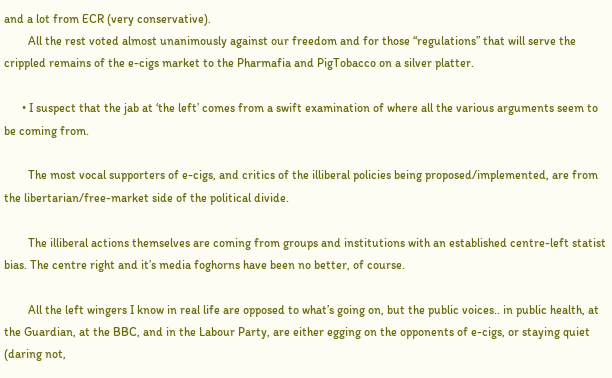and a lot from ECR (very conservative).
        All the rest voted almost unanimously against our freedom and for those “regulations” that will serve the crippled remains of the e-cigs market to the Pharmafia and PigTobacco on a silver platter.

      • I suspect that the jab at ‘the left’ comes from a swift examination of where all the various arguments seem to be coming from.

        The most vocal supporters of e-cigs, and critics of the illiberal policies being proposed/implemented, are from the libertarian/free-market side of the political divide.

        The illiberal actions themselves are coming from groups and institutions with an established centre-left statist bias. The centre right and it’s media foghorns have been no better, of course.

        All the left wingers I know in real life are opposed to what’s going on, but the public voices.. in public health, at the Guardian, at the BBC, and in the Labour Party, are either egging on the opponents of e-cigs, or staying quiet (daring not,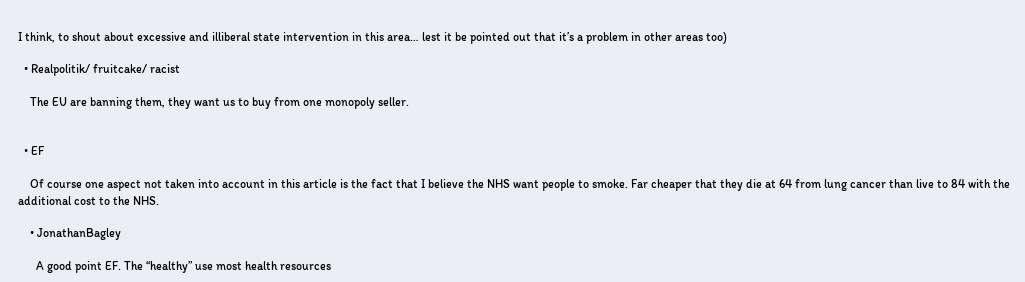I think, to shout about excessive and illiberal state intervention in this area… lest it be pointed out that it’s a problem in other areas too)

  • Realpolitik/ fruitcake/ racist

    The EU are banning them, they want us to buy from one monopoly seller.


  • EF

    Of course one aspect not taken into account in this article is the fact that I believe the NHS want people to smoke. Far cheaper that they die at 64 from lung cancer than live to 84 with the additional cost to the NHS.

    • JonathanBagley

      A good point EF. The “healthy” use most health resources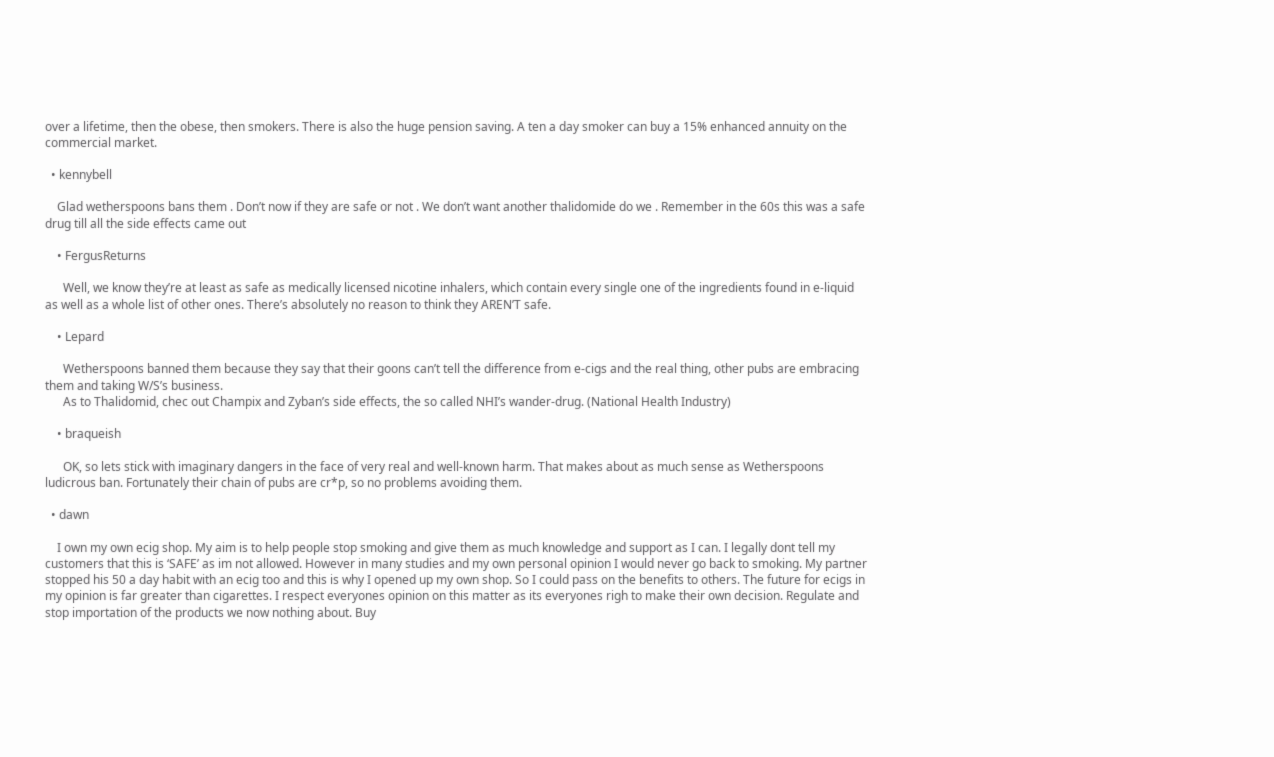over a lifetime, then the obese, then smokers. There is also the huge pension saving. A ten a day smoker can buy a 15% enhanced annuity on the commercial market.

  • kennybell

    Glad wetherspoons bans them . Don’t now if they are safe or not . We don’t want another thalidomide do we . Remember in the 60s this was a safe drug till all the side effects came out

    • FergusReturns

      Well, we know they’re at least as safe as medically licensed nicotine inhalers, which contain every single one of the ingredients found in e-liquid as well as a whole list of other ones. There’s absolutely no reason to think they AREN’T safe.

    • Lepard

      Wetherspoons banned them because they say that their goons can’t tell the difference from e-cigs and the real thing, other pubs are embracing them and taking W/S’s business.
      As to Thalidomid, chec out Champix and Zyban’s side effects, the so called NHI’s wander-drug. (National Health Industry)

    • braqueish

      OK, so lets stick with imaginary dangers in the face of very real and well-known harm. That makes about as much sense as Wetherspoons ludicrous ban. Fortunately their chain of pubs are cr*p, so no problems avoiding them.

  • dawn

    I own my own ecig shop. My aim is to help people stop smoking and give them as much knowledge and support as I can. I legally dont tell my customers that this is ‘SAFE’ as im not allowed. However in many studies and my own personal opinion I would never go back to smoking. My partner stopped his 50 a day habit with an ecig too and this is why I opened up my own shop. So I could pass on the benefits to others. The future for ecigs in my opinion is far greater than cigarettes. I respect everyones opinion on this matter as its everyones righ to make their own decision. Regulate and stop importation of the products we now nothing about. Buy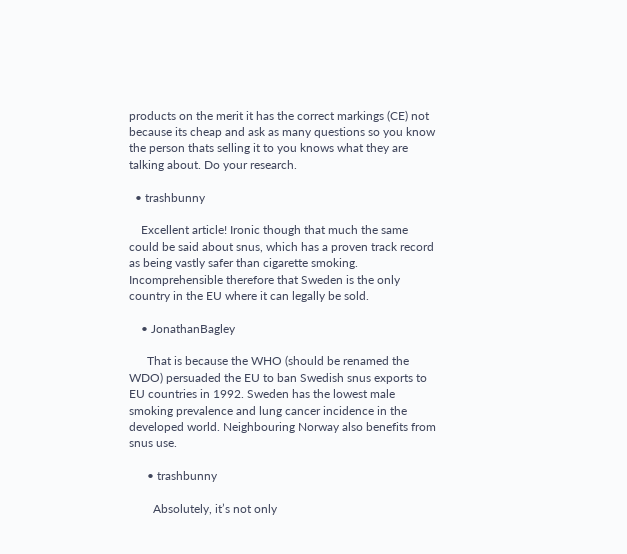products on the merit it has the correct markings (CE) not because its cheap and ask as many questions so you know the person thats selling it to you knows what they are talking about. Do your research.

  • trashbunny

    Excellent article! Ironic though that much the same could be said about snus, which has a proven track record as being vastly safer than cigarette smoking. Incomprehensible therefore that Sweden is the only country in the EU where it can legally be sold.

    • JonathanBagley

      That is because the WHO (should be renamed the WDO) persuaded the EU to ban Swedish snus exports to EU countries in 1992. Sweden has the lowest male smoking prevalence and lung cancer incidence in the developed world. Neighbouring Norway also benefits from snus use.

      • trashbunny

        Absolutely, it’s not only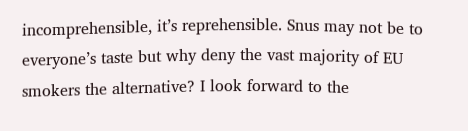incomprehensible, it’s reprehensible. Snus may not be to everyone’s taste but why deny the vast majority of EU smokers the alternative? I look forward to the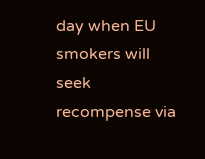day when EU smokers will seek recompense via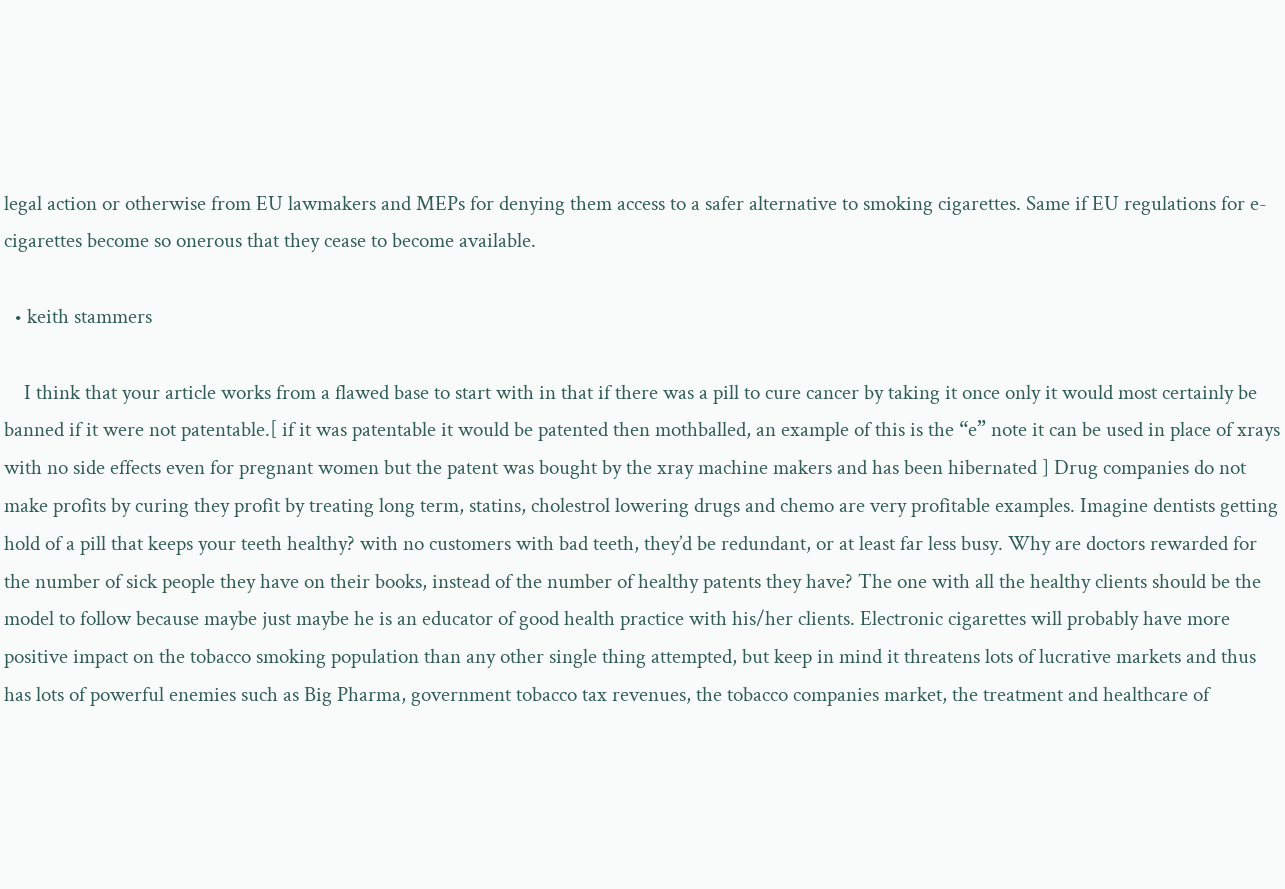legal action or otherwise from EU lawmakers and MEPs for denying them access to a safer alternative to smoking cigarettes. Same if EU regulations for e-cigarettes become so onerous that they cease to become available.

  • keith stammers

    I think that your article works from a flawed base to start with in that if there was a pill to cure cancer by taking it once only it would most certainly be banned if it were not patentable.[ if it was patentable it would be patented then mothballed, an example of this is the “e” note it can be used in place of xrays with no side effects even for pregnant women but the patent was bought by the xray machine makers and has been hibernated ] Drug companies do not make profits by curing they profit by treating long term, statins, cholestrol lowering drugs and chemo are very profitable examples. Imagine dentists getting hold of a pill that keeps your teeth healthy? with no customers with bad teeth, they’d be redundant, or at least far less busy. Why are doctors rewarded for the number of sick people they have on their books, instead of the number of healthy patents they have? The one with all the healthy clients should be the model to follow because maybe just maybe he is an educator of good health practice with his/her clients. Electronic cigarettes will probably have more positive impact on the tobacco smoking population than any other single thing attempted, but keep in mind it threatens lots of lucrative markets and thus has lots of powerful enemies such as Big Pharma, government tobacco tax revenues, the tobacco companies market, the treatment and healthcare of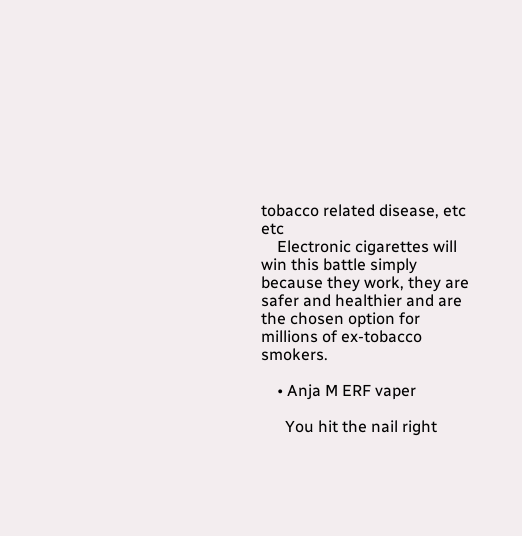tobacco related disease, etc etc
    Electronic cigarettes will win this battle simply because they work, they are safer and healthier and are the chosen option for millions of ex-tobacco smokers.

    • Anja M ERF vaper

      You hit the nail right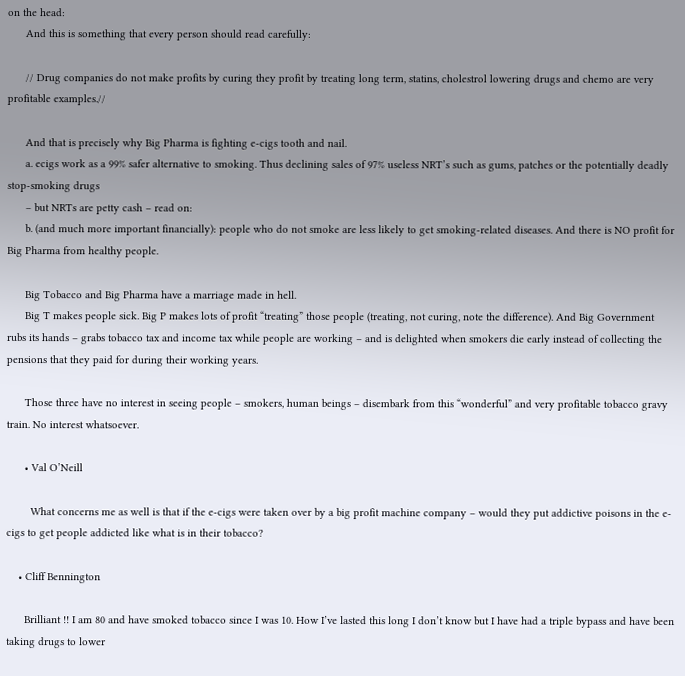on the head:
      And this is something that every person should read carefully:

      // Drug companies do not make profits by curing they profit by treating long term, statins, cholestrol lowering drugs and chemo are very profitable examples.//

      And that is precisely why Big Pharma is fighting e-cigs tooth and nail.
      a. ecigs work as a 99% safer alternative to smoking. Thus declining sales of 97% useless NRT’s such as gums, patches or the potentially deadly stop-smoking drugs
      – but NRTs are petty cash – read on:
      b. (and much more important financially): people who do not smoke are less likely to get smoking-related diseases. And there is NO profit for Big Pharma from healthy people.

      Big Tobacco and Big Pharma have a marriage made in hell.
      Big T makes people sick. Big P makes lots of profit “treating” those people (treating, not curing, note the difference). And Big Government rubs its hands – grabs tobacco tax and income tax while people are working – and is delighted when smokers die early instead of collecting the pensions that they paid for during their working years.

      Those three have no interest in seeing people – smokers, human beings – disembark from this “wonderful” and very profitable tobacco gravy train. No interest whatsoever.

      • Val O’Neill

        What concerns me as well is that if the e-cigs were taken over by a big profit machine company – would they put addictive poisons in the e-cigs to get people addicted like what is in their tobacco?

    • Cliff Bennington

      Brilliant !! I am 80 and have smoked tobacco since I was 10. How I’ve lasted this long I don’t know but I have had a triple bypass and have been taking drugs to lower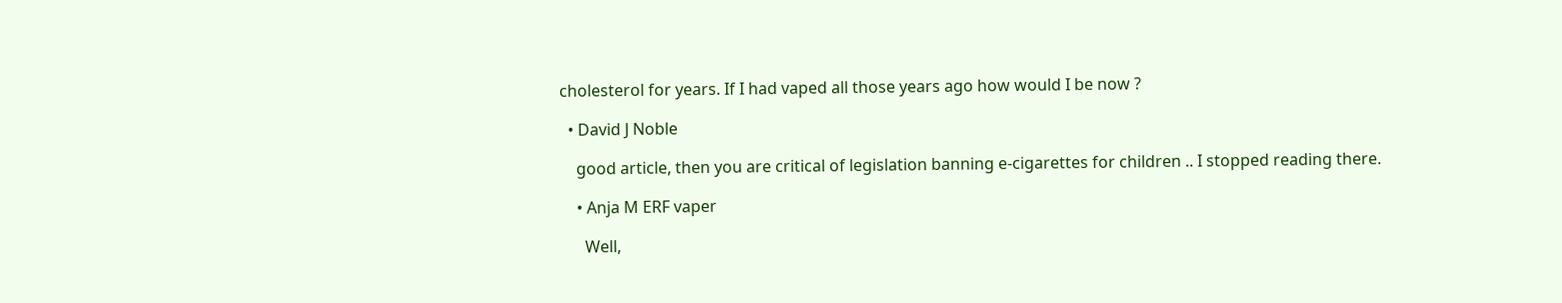cholesterol for years. If I had vaped all those years ago how would I be now ?

  • David J Noble

    good article, then you are critical of legislation banning e-cigarettes for children .. I stopped reading there.

    • Anja M ERF vaper

      Well,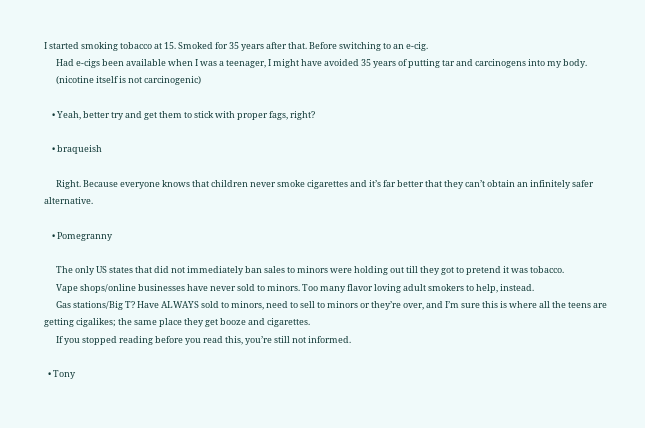I started smoking tobacco at 15. Smoked for 35 years after that. Before switching to an e-cig.
      Had e-cigs been available when I was a teenager, I might have avoided 35 years of putting tar and carcinogens into my body.
      (nicotine itself is not carcinogenic)

    • Yeah, better try and get them to stick with proper fags, right?

    • braqueish

      Right. Because everyone knows that children never smoke cigarettes and it’s far better that they can’t obtain an infinitely safer alternative.

    • Pomegranny

      The only US states that did not immediately ban sales to minors were holding out till they got to pretend it was tobacco.
      Vape shops/online businesses have never sold to minors. Too many flavor loving adult smokers to help, instead.
      Gas stations/Big T? Have ALWAYS sold to minors, need to sell to minors or they’re over, and I’m sure this is where all the teens are getting cigalikes; the same place they get booze and cigarettes.
      If you stopped reading before you read this, you’re still not informed.

  • Tony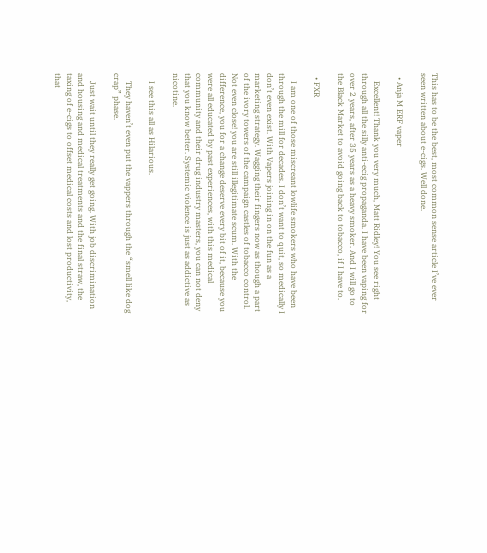This has to be the best, most common sense article I’ve ever seen written about e-cigs. Well done.

  • Anja M ERF vaper

    Excellent! Thank you very much, Matt Ridley! You see right through all the silly anti-ecig propaganda. I have been vaping for over 2 years, after 35 years as a heavy smoker. And I will go to the Black Market to avoid going back to tobacco, if I have to.

  • FXR

    I am one of those miscreant lowlife smokers who have been through the mill for decades. I don’t want to quit, so medically I don’t even exist. With Vapers joining in on the fun as a marketing strategy. Wagging their fingers now as though a part of the ivory towers of the campaign castles of tobacco control. Not even close! you are still illegitimate scum. With the difference, you for a change deserve every bit of it, because you were all educated by past experiences, with this medical community and their drug industry masters, you can not deny that you know better. Systemic violence is just as addictive as nicotine.

    I see this all as Hilarious.

    They haven’t even put the vappers through the “smell like dog crap” phase.

    Just wait until they really get going. With job discrimination and housing and medical treatments and the final straw, the taxing of e-cigs to offset medical costs and lost productivity, that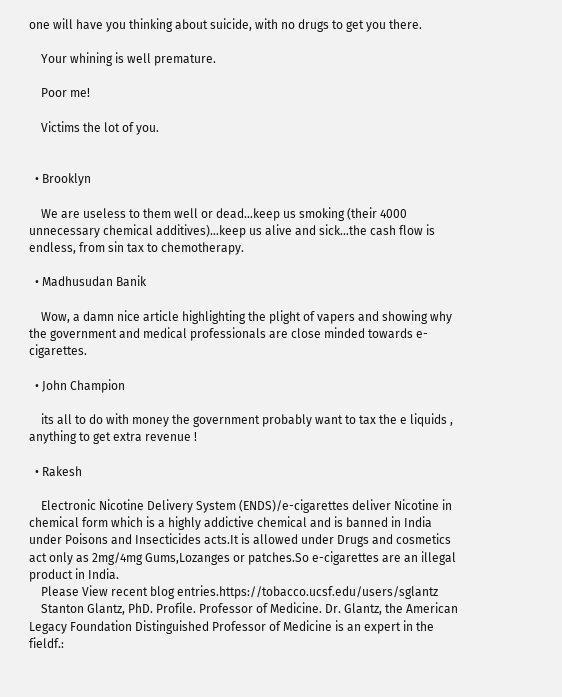one will have you thinking about suicide, with no drugs to get you there.

    Your whining is well premature.

    Poor me!

    Victims the lot of you.


  • Brooklyn

    We are useless to them well or dead…keep us smoking (their 4000 unnecessary chemical additives)…keep us alive and sick…the cash flow is endless, from sin tax to chemotherapy.

  • Madhusudan Banik

    Wow, a damn nice article highlighting the plight of vapers and showing why the government and medical professionals are close minded towards e-cigarettes.

  • John Champion

    its all to do with money the government probably want to tax the e liquids , anything to get extra revenue !

  • Rakesh

    Electronic Nicotine Delivery System (ENDS)/e-cigarettes deliver Nicotine in chemical form which is a highly addictive chemical and is banned in India under Poisons and Insecticides acts.It is allowed under Drugs and cosmetics act only as 2mg/4mg Gums,Lozanges or patches.So e-cigarettes are an illegal product in India.
    Please View recent blog entries.https://tobacco.ucsf.edu/users/sglantz
    Stanton Glantz, PhD. Profile. Professor of Medicine. Dr. Glantz, the American Legacy Foundation Distinguished Professor of Medicine is an expert in the fieldf.: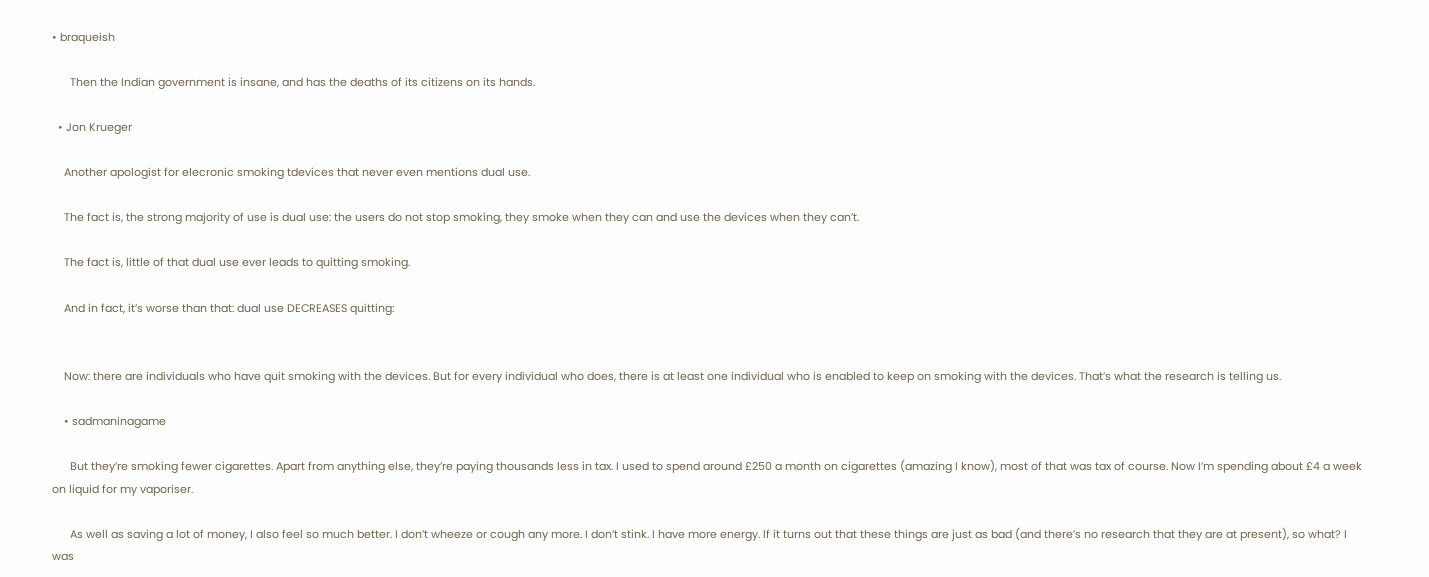• braqueish

      Then the Indian government is insane, and has the deaths of its citizens on its hands.

  • Jon Krueger

    Another apologist for elecronic smoking tdevices that never even mentions dual use.

    The fact is, the strong majority of use is dual use: the users do not stop smoking, they smoke when they can and use the devices when they can’t.

    The fact is, little of that dual use ever leads to quitting smoking.

    And in fact, it’s worse than that: dual use DECREASES quitting:


    Now: there are individuals who have quit smoking with the devices. But for every individual who does, there is at least one individual who is enabled to keep on smoking with the devices. That’s what the research is telling us.

    • sadmaninagame

      But they’re smoking fewer cigarettes. Apart from anything else, they’re paying thousands less in tax. I used to spend around £250 a month on cigarettes (amazing I know), most of that was tax of course. Now I’m spending about £4 a week on liquid for my vaporiser.

      As well as saving a lot of money, I also feel so much better. I don’t wheeze or cough any more. I don’t stink. I have more energy. If it turns out that these things are just as bad (and there’s no research that they are at present), so what? I was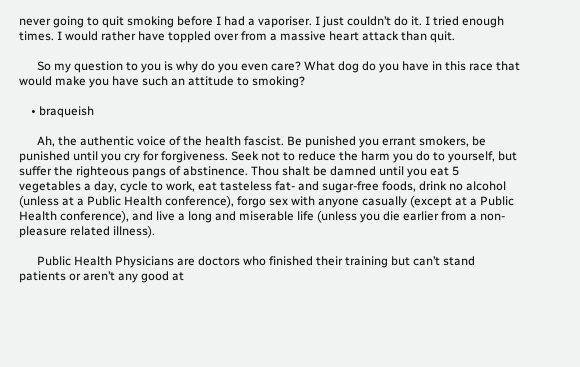never going to quit smoking before I had a vaporiser. I just couldn’t do it. I tried enough times. I would rather have toppled over from a massive heart attack than quit.

      So my question to you is why do you even care? What dog do you have in this race that would make you have such an attitude to smoking?

    • braqueish

      Ah, the authentic voice of the health fascist. Be punished you errant smokers, be punished until you cry for forgiveness. Seek not to reduce the harm you do to yourself, but suffer the righteous pangs of abstinence. Thou shalt be damned until you eat 5 vegetables a day, cycle to work, eat tasteless fat- and sugar-free foods, drink no alcohol (unless at a Public Health conference), forgo sex with anyone casually (except at a Public Health conference), and live a long and miserable life (unless you die earlier from a non-pleasure related illness).

      Public Health Physicians are doctors who finished their training but can’t stand patients or aren’t any good at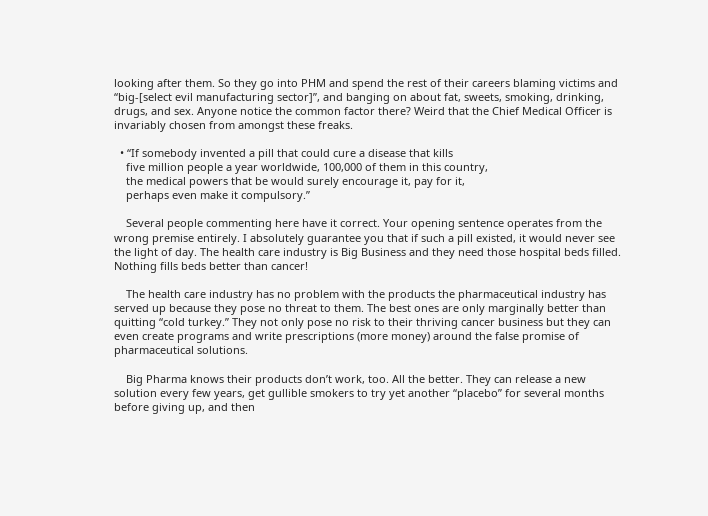looking after them. So they go into PHM and spend the rest of their careers blaming victims and “big-[select evil manufacturing sector]”, and banging on about fat, sweets, smoking, drinking, drugs, and sex. Anyone notice the common factor there? Weird that the Chief Medical Officer is invariably chosen from amongst these freaks.

  • “If somebody invented a pill that could cure a disease that kills
    five million people a year worldwide, 100,000 of them in this country,
    the medical powers that be would surely encourage it, pay for it,
    perhaps even make it compulsory.”

    Several people commenting here have it correct. Your opening sentence operates from the wrong premise entirely. I absolutely guarantee you that if such a pill existed, it would never see the light of day. The health care industry is Big Business and they need those hospital beds filled. Nothing fills beds better than cancer!

    The health care industry has no problem with the products the pharmaceutical industry has served up because they pose no threat to them. The best ones are only marginally better than quitting “cold turkey.” They not only pose no risk to their thriving cancer business but they can even create programs and write prescriptions (more money) around the false promise of pharmaceutical solutions.

    Big Pharma knows their products don’t work, too. All the better. They can release a new solution every few years, get gullible smokers to try yet another “placebo” for several months before giving up, and then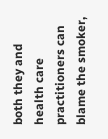both they and health care practitioners can blame the smoker,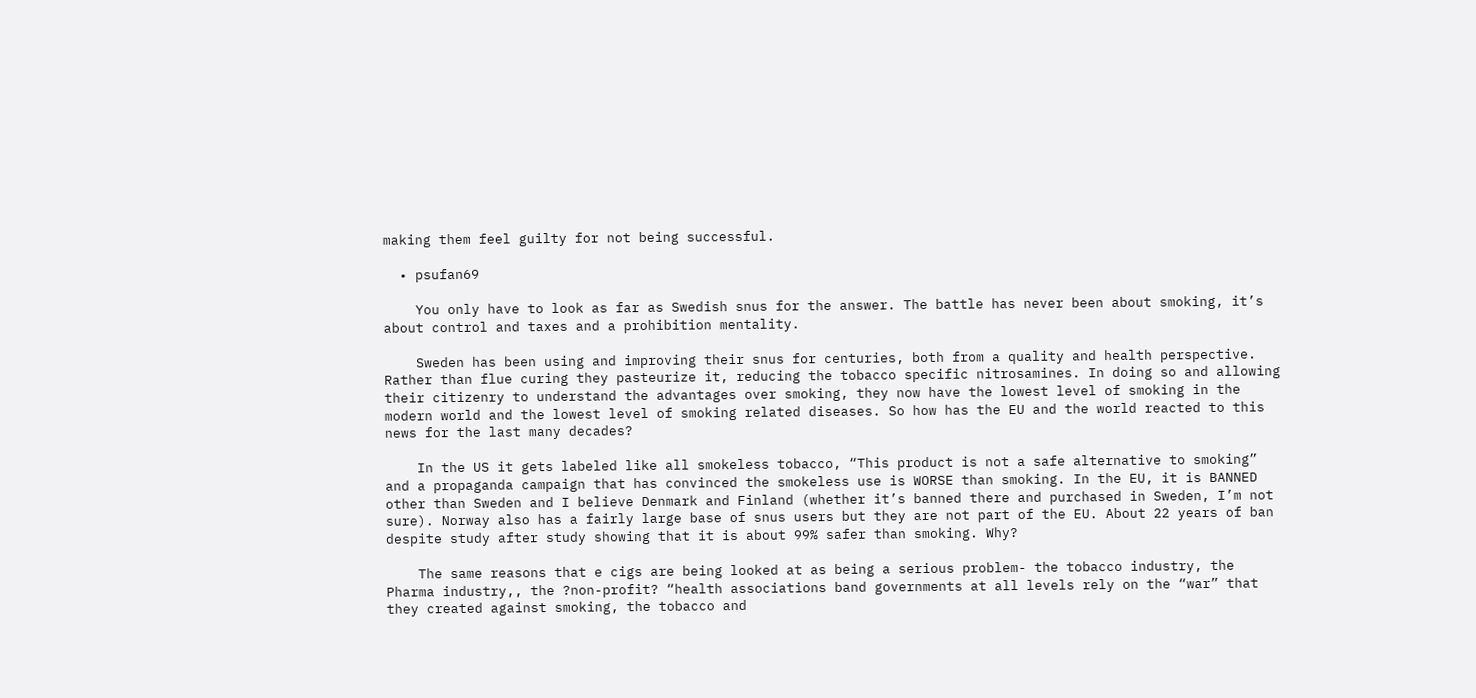making them feel guilty for not being successful.

  • psufan69

    You only have to look as far as Swedish snus for the answer. The battle has never been about smoking, it’s about control and taxes and a prohibition mentality.

    Sweden has been using and improving their snus for centuries, both from a quality and health perspective. Rather than flue curing they pasteurize it, reducing the tobacco specific nitrosamines. In doing so and allowing their citizenry to understand the advantages over smoking, they now have the lowest level of smoking in the modern world and the lowest level of smoking related diseases. So how has the EU and the world reacted to this news for the last many decades?

    In the US it gets labeled like all smokeless tobacco, “This product is not a safe alternative to smoking” and a propaganda campaign that has convinced the smokeless use is WORSE than smoking. In the EU, it is BANNED other than Sweden and I believe Denmark and Finland (whether it’s banned there and purchased in Sweden, I’m not sure). Norway also has a fairly large base of snus users but they are not part of the EU. About 22 years of ban despite study after study showing that it is about 99% safer than smoking. Why?

    The same reasons that e cigs are being looked at as being a serious problem- the tobacco industry, the Pharma industry,, the ?non-profit? “health associations band governments at all levels rely on the “war” that they created against smoking, the tobacco and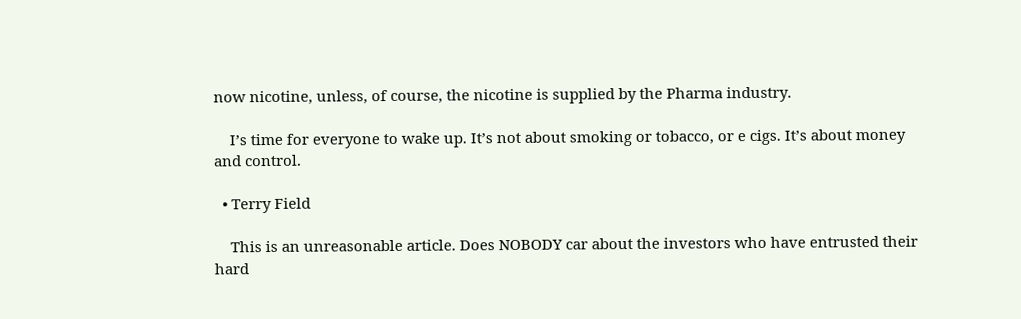now nicotine, unless, of course, the nicotine is supplied by the Pharma industry.

    I’s time for everyone to wake up. It’s not about smoking or tobacco, or e cigs. It’s about money and control.

  • Terry Field

    This is an unreasonable article. Does NOBODY car about the investors who have entrusted their hard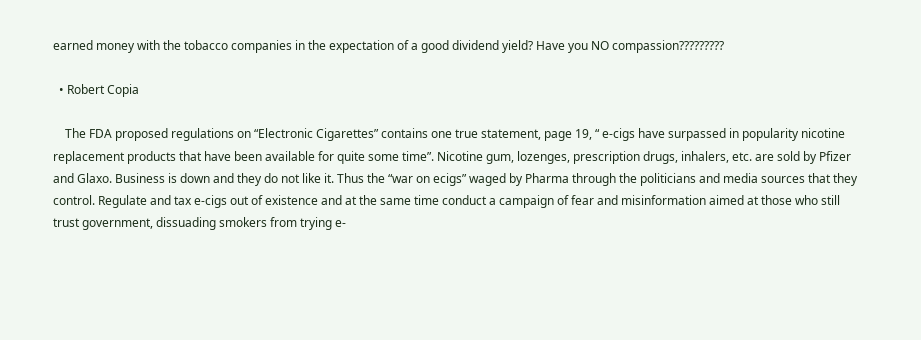earned money with the tobacco companies in the expectation of a good dividend yield? Have you NO compassion?????????

  • Robert Copia

    The FDA proposed regulations on “Electronic Cigarettes” contains one true statement, page 19, “ e-cigs have surpassed in popularity nicotine replacement products that have been available for quite some time”. Nicotine gum, lozenges, prescription drugs, inhalers, etc. are sold by Pfizer and Glaxo. Business is down and they do not like it. Thus the “war on ecigs” waged by Pharma through the politicians and media sources that they control. Regulate and tax e-cigs out of existence and at the same time conduct a campaign of fear and misinformation aimed at those who still trust government, dissuading smokers from trying e-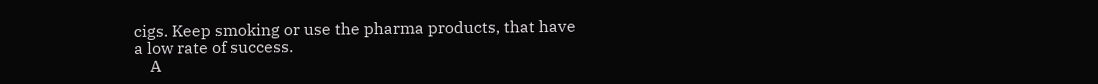cigs. Keep smoking or use the pharma products, that have a low rate of success.
    A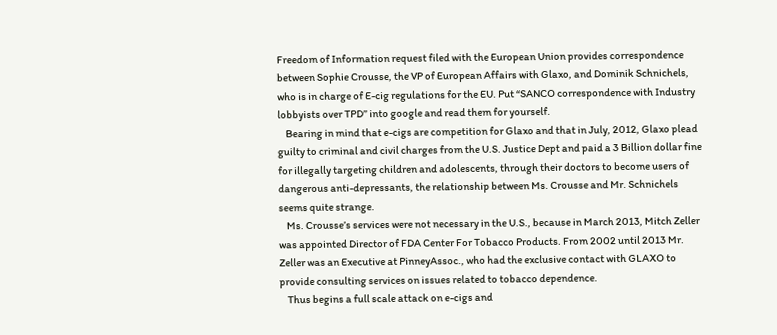Freedom of Information request filed with the European Union provides correspondence between Sophie Crousse, the VP of European Affairs with Glaxo, and Dominik Schnichels, who is in charge of E-cig regulations for the EU. Put “SANCO correspondence with Industry lobbyists over TPD” into google and read them for yourself.
    Bearing in mind that e-cigs are competition for Glaxo and that in July, 2012, Glaxo plead guilty to criminal and civil charges from the U.S. Justice Dept and paid a 3 Billion dollar fine for illegally targeting children and adolescents, through their doctors to become users of dangerous anti-depressants, the relationship between Ms. Crousse and Mr. Schnichels seems quite strange.
    Ms. Crousse’s services were not necessary in the U.S., because in March 2013, Mitch Zeller was appointed Director of FDA Center For Tobacco Products. From 2002 until 2013 Mr. Zeller was an Executive at PinneyAssoc., who had the exclusive contact with GLAXO to provide consulting services on issues related to tobacco dependence.
    Thus begins a full scale attack on e-cigs and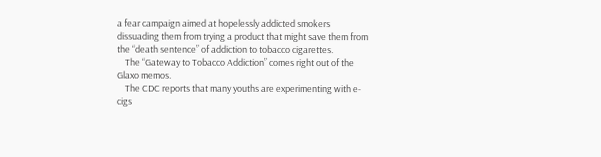a fear campaign aimed at hopelessly addicted smokers dissuading them from trying a product that might save them from the “death sentence” of addiction to tobacco cigarettes.
    The “Gateway to Tobacco Addiction” comes right out of the Glaxo memos.
    The CDC reports that many youths are experimenting with e-cigs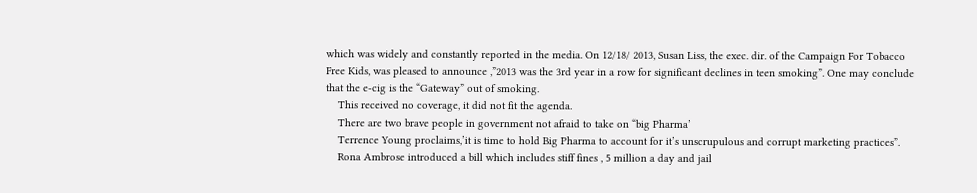which was widely and constantly reported in the media. On 12/18/ 2013, Susan Liss, the exec. dir. of the Campaign For Tobacco Free Kids, was pleased to announce ,”2013 was the 3rd year in a row for significant declines in teen smoking”. One may conclude that the e-cig is the “Gateway” out of smoking.
    This received no coverage, it did not fit the agenda.
    There are two brave people in government not afraid to take on “big Pharma’
    Terrence Young proclaims,’it is time to hold Big Pharma to account for it’s unscrupulous and corrupt marketing practices”.
    Rona Ambrose introduced a bill which includes stiff fines , 5 million a day and jail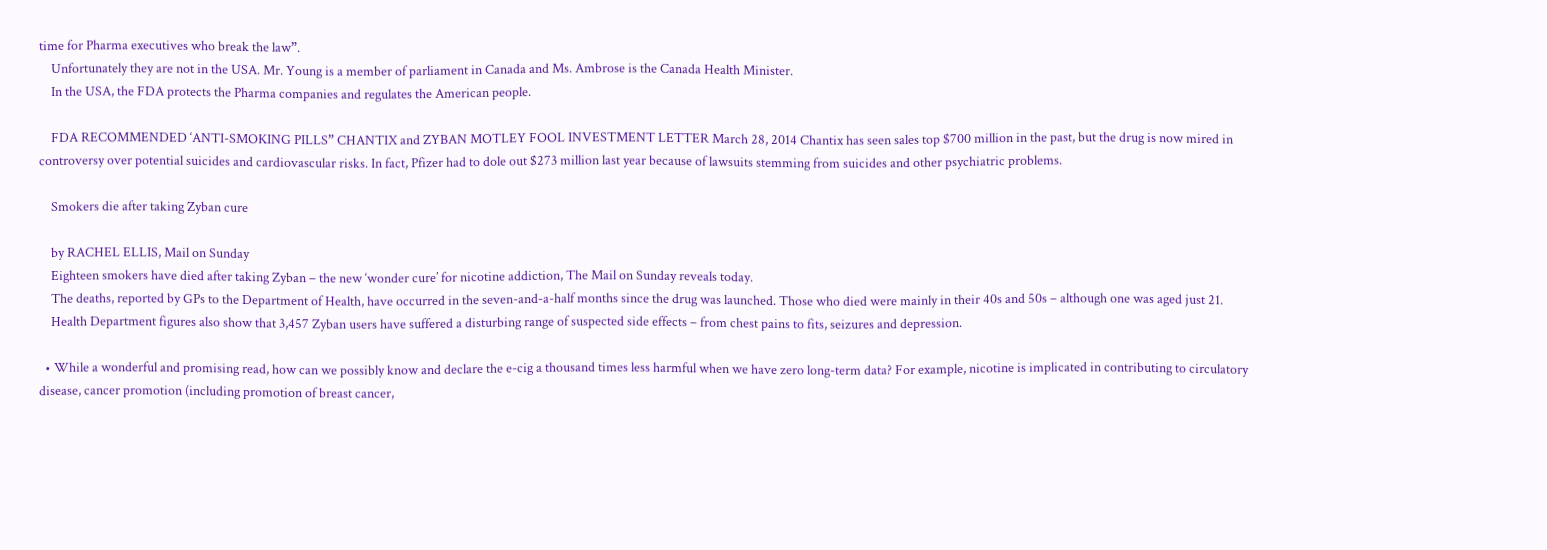time for Pharma executives who break the law”.
    Unfortunately they are not in the USA. Mr. Young is a member of parliament in Canada and Ms. Ambrose is the Canada Health Minister.
    In the USA, the FDA protects the Pharma companies and regulates the American people.

    FDA RECOMMENDED ‘ANTI-SMOKING PILLS” CHANTIX and ZYBAN MOTLEY FOOL INVESTMENT LETTER March 28, 2014 Chantix has seen sales top $700 million in the past, but the drug is now mired in controversy over potential suicides and cardiovascular risks. In fact, Pfizer had to dole out $273 million last year because of lawsuits stemming from suicides and other psychiatric problems.

    Smokers die after taking Zyban cure

    by RACHEL ELLIS, Mail on Sunday
    Eighteen smokers have died after taking Zyban – the new ‘wonder cure’ for nicotine addiction, The Mail on Sunday reveals today.
    The deaths, reported by GPs to the Department of Health, have occurred in the seven-and-a-half months since the drug was launched. Those who died were mainly in their 40s and 50s – although one was aged just 21.
    Health Department figures also show that 3,457 Zyban users have suffered a disturbing range of suspected side effects – from chest pains to fits, seizures and depression.

  • While a wonderful and promising read, how can we possibly know and declare the e-cig a thousand times less harmful when we have zero long-term data? For example, nicotine is implicated in contributing to circulatory disease, cancer promotion (including promotion of breast cancer,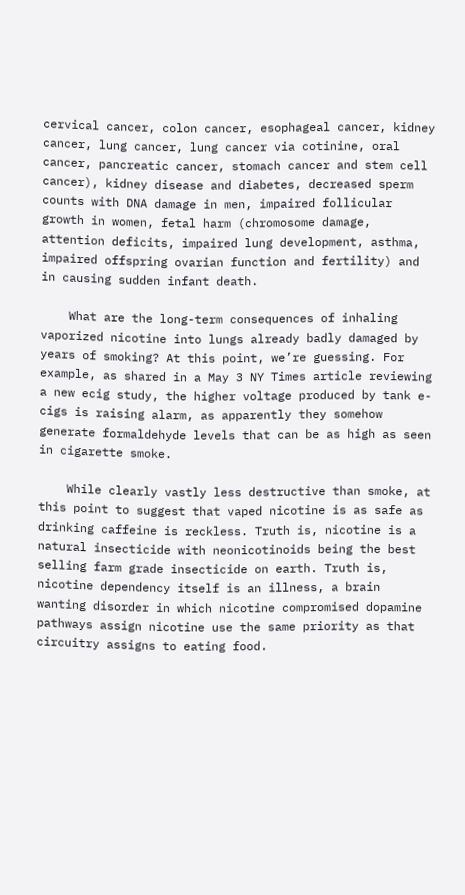cervical cancer, colon cancer, esophageal cancer, kidney cancer, lung cancer, lung cancer via cotinine, oral cancer, pancreatic cancer, stomach cancer and stem cell cancer), kidney disease and diabetes, decreased sperm counts with DNA damage in men, impaired follicular growth in women, fetal harm (chromosome damage, attention deficits, impaired lung development, asthma, impaired offspring ovarian function and fertility) and in causing sudden infant death.

    What are the long-term consequences of inhaling vaporized nicotine into lungs already badly damaged by years of smoking? At this point, we’re guessing. For example, as shared in a May 3 NY Times article reviewing a new ecig study, the higher voltage produced by tank e-cigs is raising alarm, as apparently they somehow generate formaldehyde levels that can be as high as seen in cigarette smoke.

    While clearly vastly less destructive than smoke, at this point to suggest that vaped nicotine is as safe as drinking caffeine is reckless. Truth is, nicotine is a natural insecticide with neonicotinoids being the best selling farm grade insecticide on earth. Truth is, nicotine dependency itself is an illness, a brain wanting disorder in which nicotine compromised dopamine pathways assign nicotine use the same priority as that circuitry assigns to eating food.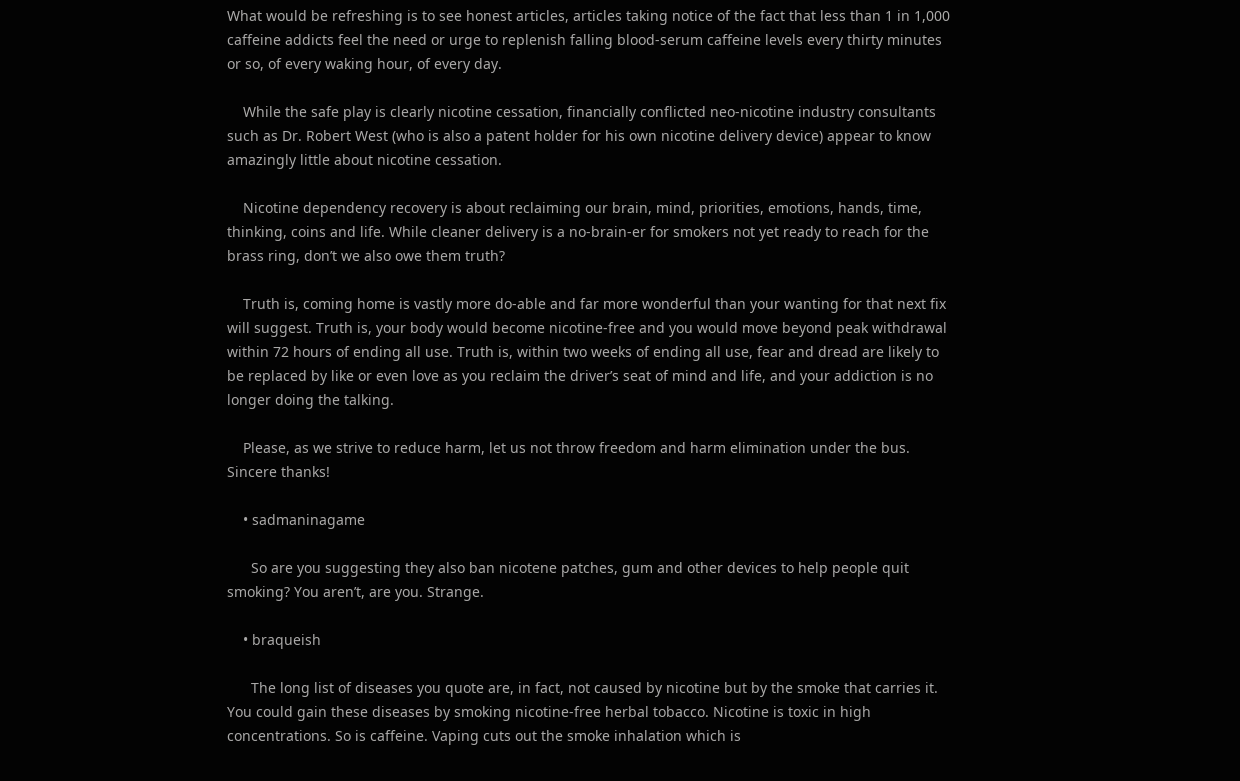What would be refreshing is to see honest articles, articles taking notice of the fact that less than 1 in 1,000 caffeine addicts feel the need or urge to replenish falling blood-serum caffeine levels every thirty minutes or so, of every waking hour, of every day.

    While the safe play is clearly nicotine cessation, financially conflicted neo-nicotine industry consultants such as Dr. Robert West (who is also a patent holder for his own nicotine delivery device) appear to know amazingly little about nicotine cessation.

    Nicotine dependency recovery is about reclaiming our brain, mind, priorities, emotions, hands, time, thinking, coins and life. While cleaner delivery is a no-brain-er for smokers not yet ready to reach for the brass ring, don’t we also owe them truth?

    Truth is, coming home is vastly more do-able and far more wonderful than your wanting for that next fix will suggest. Truth is, your body would become nicotine-free and you would move beyond peak withdrawal within 72 hours of ending all use. Truth is, within two weeks of ending all use, fear and dread are likely to be replaced by like or even love as you reclaim the driver’s seat of mind and life, and your addiction is no longer doing the talking.

    Please, as we strive to reduce harm, let us not throw freedom and harm elimination under the bus. Sincere thanks!

    • sadmaninagame

      So are you suggesting they also ban nicotene patches, gum and other devices to help people quit smoking? You aren’t, are you. Strange.

    • braqueish

      The long list of diseases you quote are, in fact, not caused by nicotine but by the smoke that carries it. You could gain these diseases by smoking nicotine-free herbal tobacco. Nicotine is toxic in high concentrations. So is caffeine. Vaping cuts out the smoke inhalation which is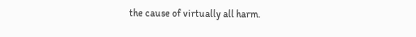the cause of virtually all harm.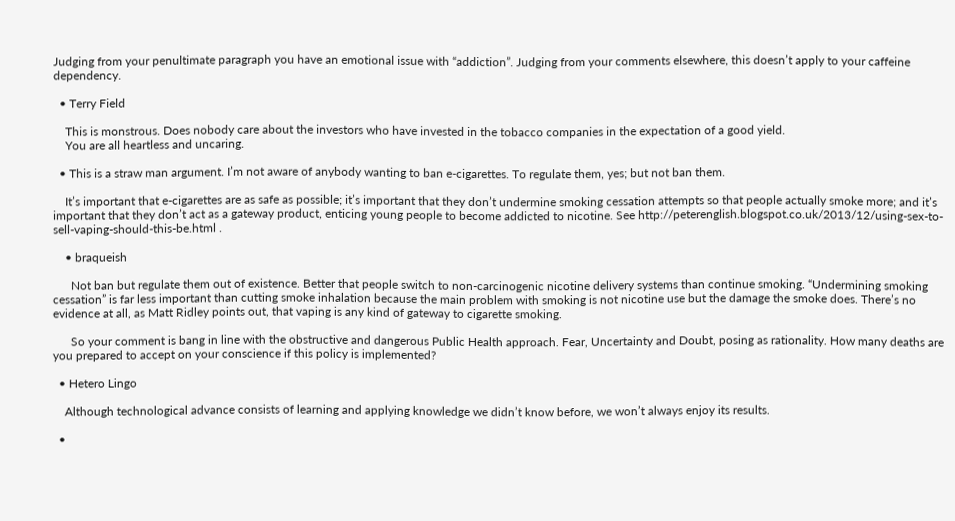Judging from your penultimate paragraph you have an emotional issue with “addiction”. Judging from your comments elsewhere, this doesn’t apply to your caffeine dependency.

  • Terry Field

    This is monstrous. Does nobody care about the investors who have invested in the tobacco companies in the expectation of a good yield.
    You are all heartless and uncaring.

  • This is a straw man argument. I’m not aware of anybody wanting to ban e-cigarettes. To regulate them, yes; but not ban them.

    It’s important that e-cigarettes are as safe as possible; it’s important that they don’t undermine smoking cessation attempts so that people actually smoke more; and it’s important that they don’t act as a gateway product, enticing young people to become addicted to nicotine. See http://peterenglish.blogspot.co.uk/2013/12/using-sex-to-sell-vaping-should-this-be.html .

    • braqueish

      Not ban but regulate them out of existence. Better that people switch to non-carcinogenic nicotine delivery systems than continue smoking. “Undermining smoking cessation” is far less important than cutting smoke inhalation because the main problem with smoking is not nicotine use but the damage the smoke does. There’s no evidence at all, as Matt Ridley points out, that vaping is any kind of gateway to cigarette smoking.

      So your comment is bang in line with the obstructive and dangerous Public Health approach. Fear, Uncertainty and Doubt, posing as rationality. How many deaths are you prepared to accept on your conscience if this policy is implemented?

  • Hetero Lingo

    Although technological advance consists of learning and applying knowledge we didn’t know before, we won’t always enjoy its results.

  •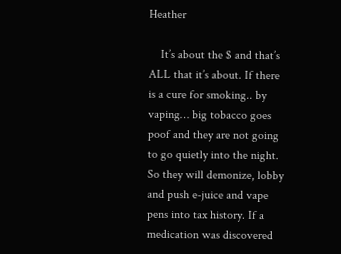Heather

    It’s about the $ and that’s ALL that it’s about. If there is a cure for smoking.. by vaping… big tobacco goes poof and they are not going to go quietly into the night. So they will demonize, lobby and push e-juice and vape pens into tax history. If a medication was discovered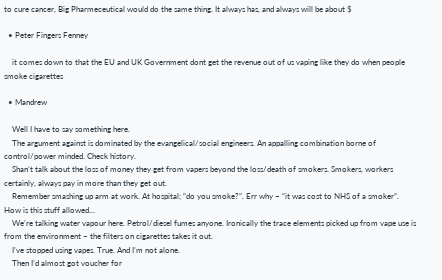to cure cancer, Big Pharmeceutical would do the same thing. It always has, and always will be about $

  • Peter Fingers Fenney

    it comes down to that the EU and UK Government dont get the revenue out of us vaping like they do when people smoke cigarettes

  • Mandrew

    Well I have to say something here.
    The argument against is dominated by the evangelical/social engineers. An appalling combination borne of control/power minded. Check history.
    Shan’t talk about the loss of money they get from vapers beyond the loss/death of smokers. Smokers, workers certainly, always pay in more than they get out.
    Remember smashing up arm at work. At hospital; “do you smoke?”. Err why – “it was cost to NHS of a smoker”. How is this stuff allowed…
    We’re talking water vapour here. Petrol/diesel fumes anyone. Ironically the trace elements picked up from vape use is from the environment – the filters on cigarettes takes it out.
    I’ve stopped using vapes. True. And I’m not alone.
    Then I’d almost got voucher for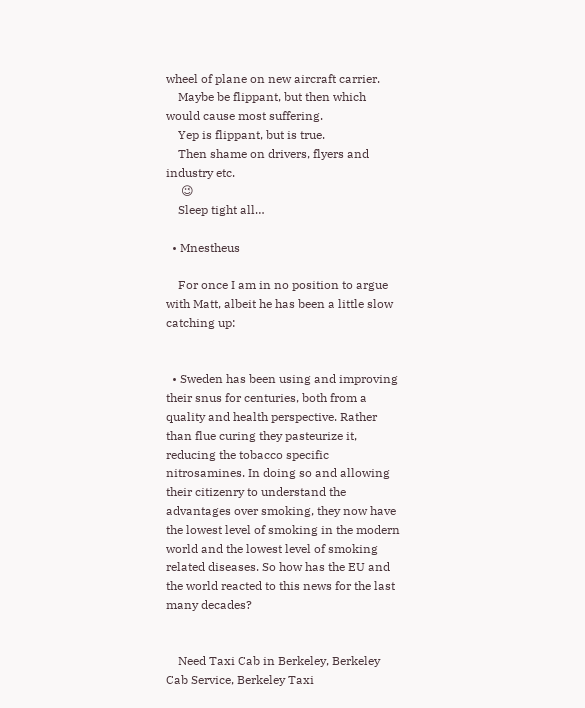wheel of plane on new aircraft carrier.
    Maybe be flippant, but then which would cause most suffering.
    Yep is flippant, but is true.
    Then shame on drivers, flyers and industry etc.
     😉
    Sleep tight all…

  • Mnestheus

    For once I am in no position to argue with Matt, albeit he has been a little slow catching up:


  • Sweden has been using and improving their snus for centuries, both from a quality and health perspective. Rather than flue curing they pasteurize it, reducing the tobacco specific nitrosamines. In doing so and allowing their citizenry to understand the advantages over smoking, they now have the lowest level of smoking in the modern world and the lowest level of smoking related diseases. So how has the EU and the world reacted to this news for the last many decades?


    Need Taxi Cab in Berkeley, Berkeley Cab Service, Berkeley Taxi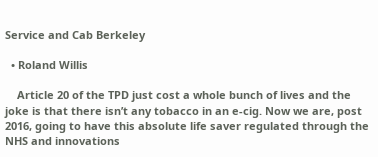Service and Cab Berkeley

  • Roland Willis

    Article 20 of the TPD just cost a whole bunch of lives and the joke is that there isn’t any tobacco in an e-cig. Now we are, post 2016, going to have this absolute life saver regulated through the NHS and innovations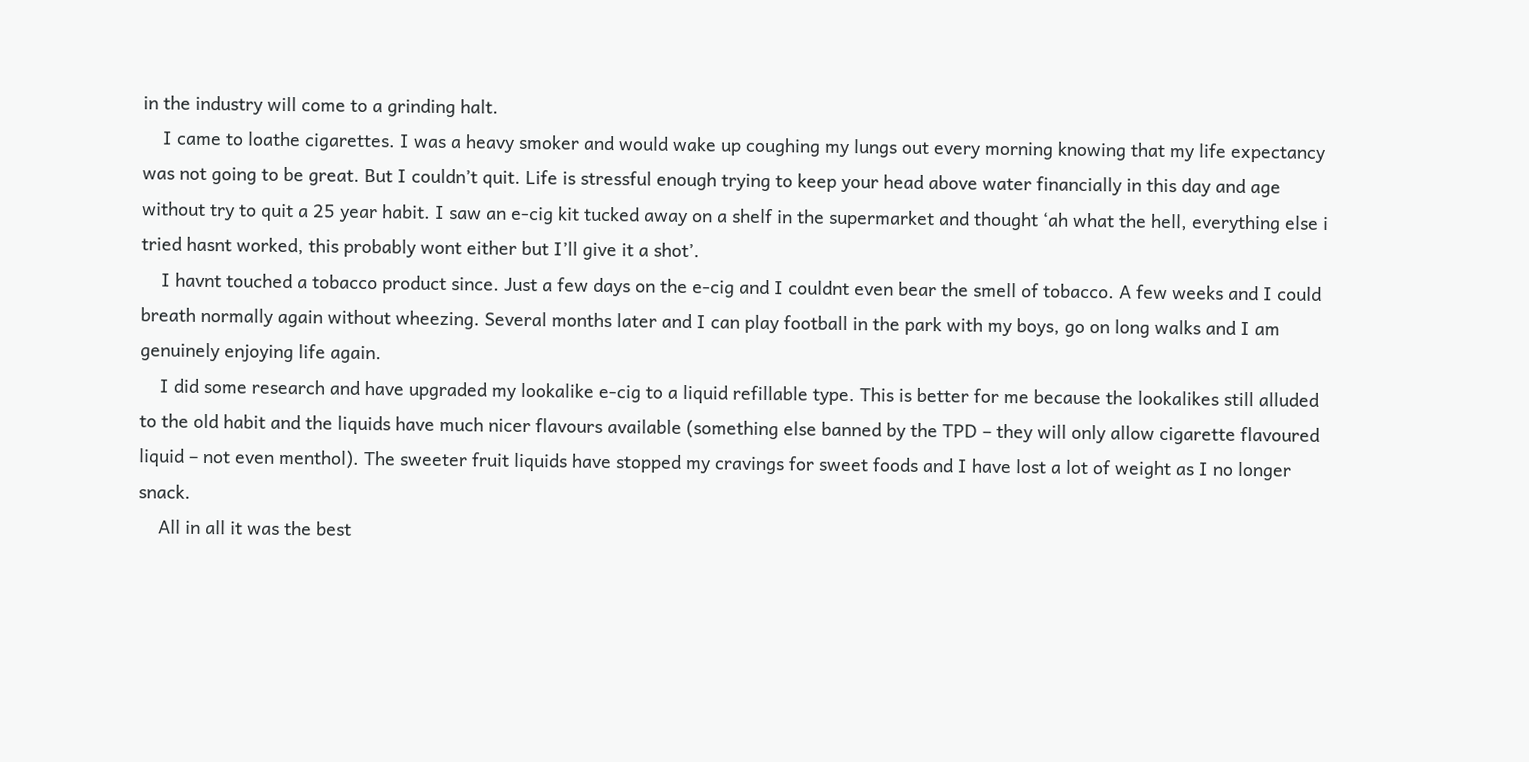in the industry will come to a grinding halt.
    I came to loathe cigarettes. I was a heavy smoker and would wake up coughing my lungs out every morning knowing that my life expectancy was not going to be great. But I couldn’t quit. Life is stressful enough trying to keep your head above water financially in this day and age without try to quit a 25 year habit. I saw an e-cig kit tucked away on a shelf in the supermarket and thought ‘ah what the hell, everything else i tried hasnt worked, this probably wont either but I’ll give it a shot’.
    I havnt touched a tobacco product since. Just a few days on the e-cig and I couldnt even bear the smell of tobacco. A few weeks and I could breath normally again without wheezing. Several months later and I can play football in the park with my boys, go on long walks and I am genuinely enjoying life again.
    I did some research and have upgraded my lookalike e-cig to a liquid refillable type. This is better for me because the lookalikes still alluded to the old habit and the liquids have much nicer flavours available (something else banned by the TPD – they will only allow cigarette flavoured liquid – not even menthol). The sweeter fruit liquids have stopped my cravings for sweet foods and I have lost a lot of weight as I no longer snack.
    All in all it was the best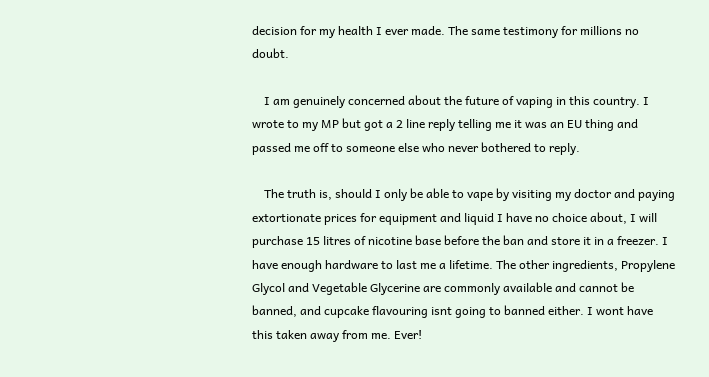decision for my health I ever made. The same testimony for millions no doubt.

    I am genuinely concerned about the future of vaping in this country. I wrote to my MP but got a 2 line reply telling me it was an EU thing and passed me off to someone else who never bothered to reply.

    The truth is, should I only be able to vape by visiting my doctor and paying extortionate prices for equipment and liquid I have no choice about, I will purchase 15 litres of nicotine base before the ban and store it in a freezer. I have enough hardware to last me a lifetime. The other ingredients, Propylene Glycol and Vegetable Glycerine are commonly available and cannot be banned, and cupcake flavouring isnt going to banned either. I wont have this taken away from me. Ever!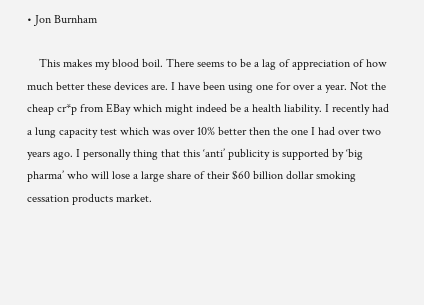• Jon Burnham

    This makes my blood boil. There seems to be a lag of appreciation of how much better these devices are. I have been using one for over a year. Not the cheap cr*p from EBay which might indeed be a health liability. I recently had a lung capacity test which was over 10% better then the one I had over two years ago. I personally thing that this ‘anti’ publicity is supported by ‘big pharma’ who will lose a large share of their $60 billion dollar smoking cessation products market.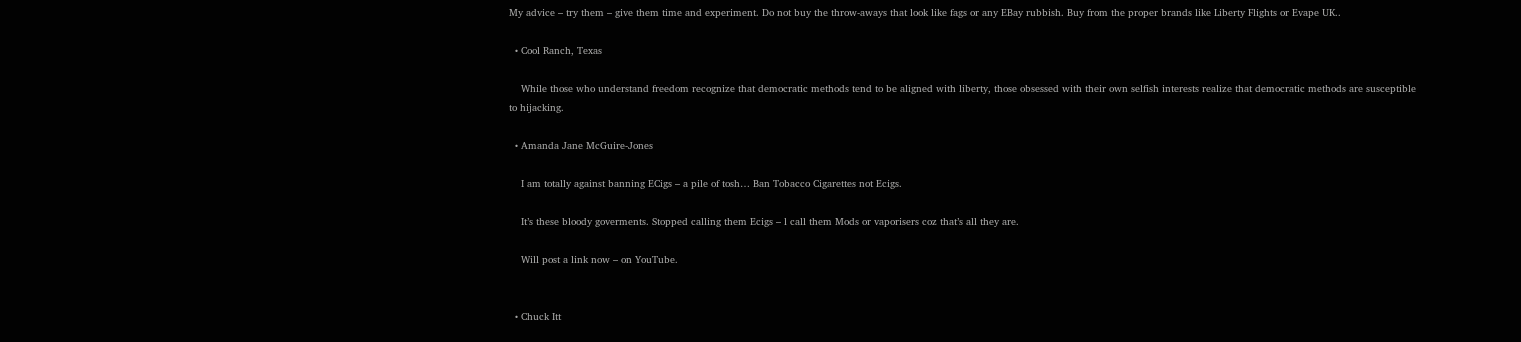My advice – try them – give them time and experiment. Do not buy the throw-aways that look like fags or any EBay rubbish. Buy from the proper brands like Liberty Flights or Evape UK..

  • Cool Ranch, Texas

    While those who understand freedom recognize that democratic methods tend to be aligned with liberty, those obsessed with their own selfish interests realize that democratic methods are susceptible to hijacking.

  • Amanda Jane McGuire-Jones

    I am totally against banning ECigs – a pile of tosh… Ban Tobacco Cigarettes not Ecigs.

    It’s these bloody goverments. Stopped calling them Ecigs – l call them Mods or vaporisers coz that’s all they are.

    Will post a link now – on YouTube.


  • Chuck Itt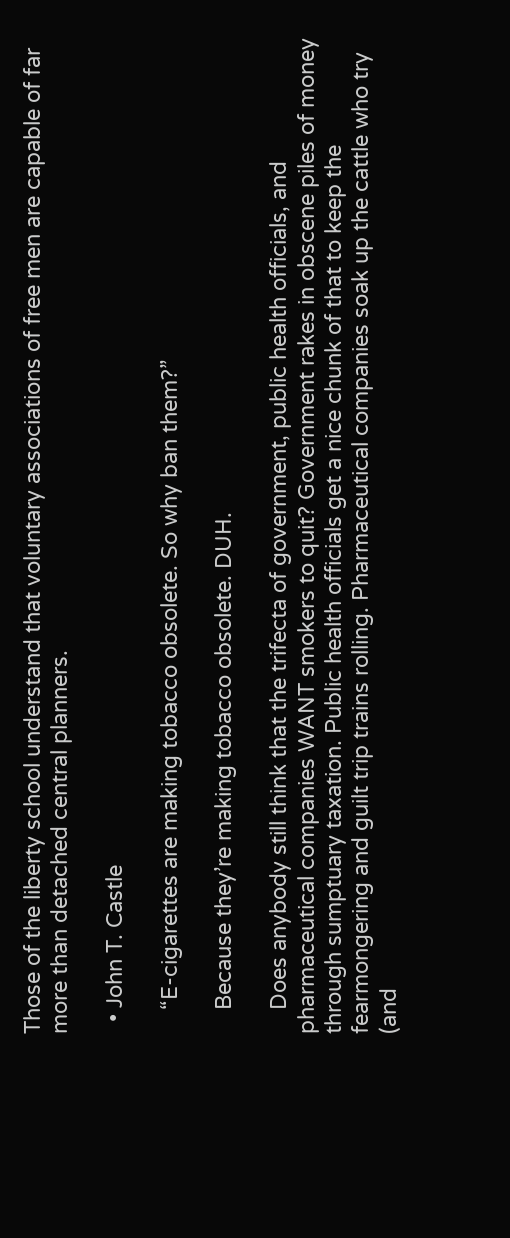Those of the liberty school understand that voluntary associations of free men are capable of far more than detached central planners.

  • John T. Castle

    “E-cigarettes are making tobacco obsolete. So why ban them?”

    Because they’re making tobacco obsolete. DUH.

    Does anybody still think that the trifecta of government, public health officials, and pharmaceutical companies WANT smokers to quit? Government rakes in obscene piles of money through sumptuary taxation. Public health officials get a nice chunk of that to keep the fearmongering and guilt trip trains rolling. Pharmaceutical companies soak up the cattle who try (and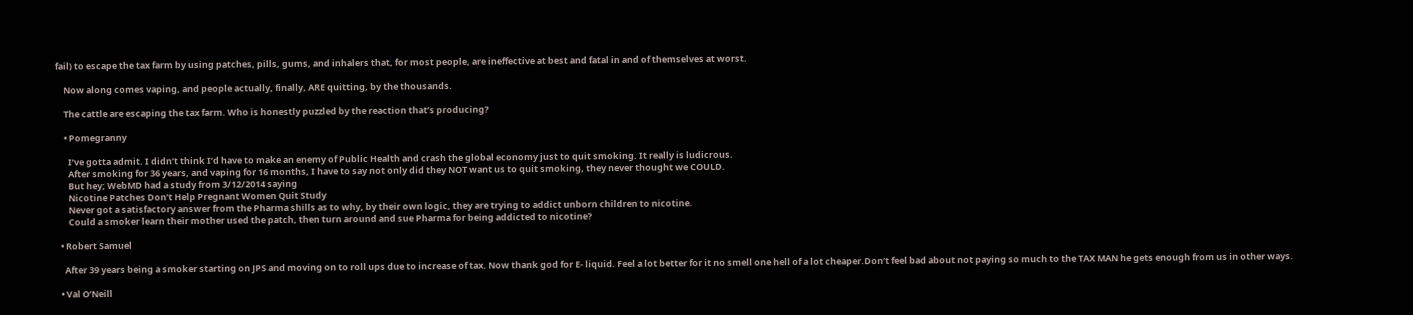fail) to escape the tax farm by using patches, pills, gums, and inhalers that, for most people, are ineffective at best and fatal in and of themselves at worst.

    Now along comes vaping, and people actually, finally, ARE quitting, by the thousands.

    The cattle are escaping the tax farm. Who is honestly puzzled by the reaction that’s producing?

    • Pomegranny

      I’ve gotta admit. I didn’t think I’d have to make an enemy of Public Health and crash the global economy just to quit smoking. It really is ludicrous.
      After smoking for 36 years, and vaping for 16 months, I have to say not only did they NOT want us to quit smoking, they never thought we COULD.
      But hey; WebMD had a study from 3/12/2014 saying
      Nicotine Patches Don’t Help Pregnant Women Quit Study
      Never got a satisfactory answer from the Pharma shills as to why, by their own logic, they are trying to addict unborn children to nicotine.
      Could a smoker learn their mother used the patch, then turn around and sue Pharma for being addicted to nicotine?

  • Robert Samuel

    After 39 years being a smoker starting on JPS and moving on to roll ups due to increase of tax. Now thank god for E- liquid. Feel a lot better for it no smell one hell of a lot cheaper.Don’t feel bad about not paying so much to the TAX MAN he gets enough from us in other ways.

  • Val O’Neill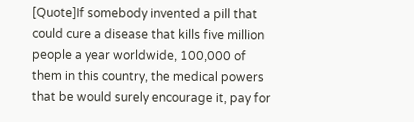[Quote]If somebody invented a pill that could cure a disease that kills five million people a year worldwide, 100,000 of them in this country, the medical powers that be would surely encourage it, pay for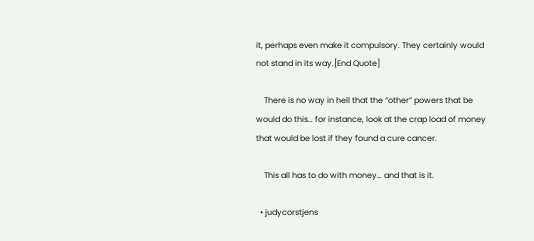it, perhaps even make it compulsory. They certainly would not stand in its way.[End Quote]

    There is no way in hell that the “other” powers that be would do this… for instance, look at the crap load of money that would be lost if they found a cure cancer.

    This all has to do with money… and that is it.

  • judycorstjens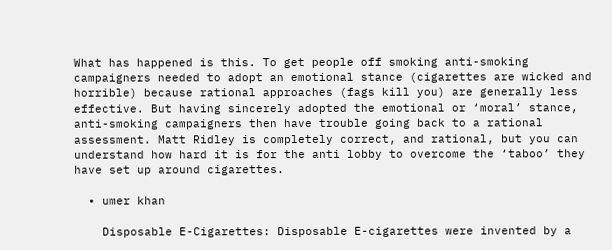What has happened is this. To get people off smoking anti-smoking campaigners needed to adopt an emotional stance (cigarettes are wicked and horrible) because rational approaches (fags kill you) are generally less effective. But having sincerely adopted the emotional or ‘moral’ stance, anti-smoking campaigners then have trouble going back to a rational assessment. Matt Ridley is completely correct, and rational, but you can understand how hard it is for the anti lobby to overcome the ‘taboo’ they have set up around cigarettes.

  • umer khan

    Disposable E-Cigarettes: Disposable E-cigarettes were invented by a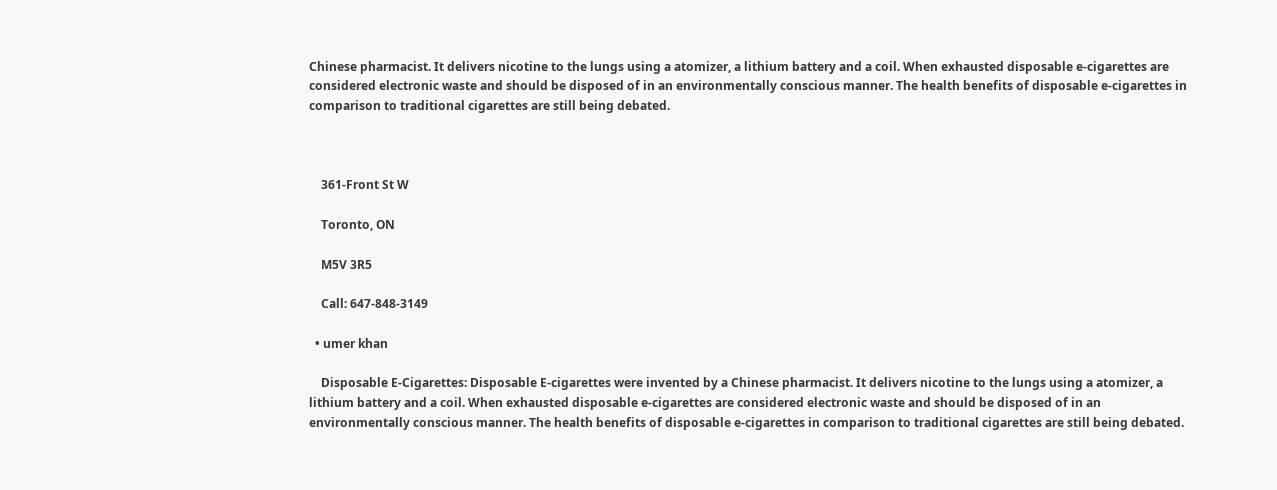Chinese pharmacist. It delivers nicotine to the lungs using a atomizer, a lithium battery and a coil. When exhausted disposable e-cigarettes are considered electronic waste and should be disposed of in an environmentally conscious manner. The health benefits of disposable e-cigarettes in comparison to traditional cigarettes are still being debated.



    361-Front St W

    Toronto, ON

    M5V 3R5

    Call: 647-848-3149

  • umer khan

    Disposable E-Cigarettes: Disposable E-cigarettes were invented by a Chinese pharmacist. It delivers nicotine to the lungs using a atomizer, a lithium battery and a coil. When exhausted disposable e-cigarettes are considered electronic waste and should be disposed of in an environmentally conscious manner. The health benefits of disposable e-cigarettes in comparison to traditional cigarettes are still being debated.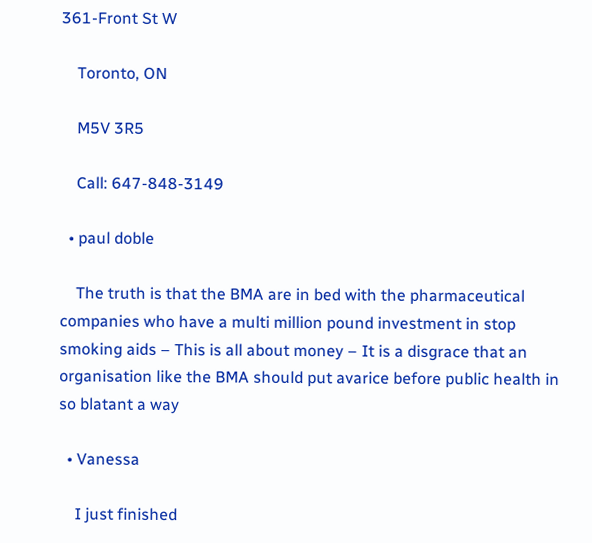361-Front St W

    Toronto, ON

    M5V 3R5

    Call: 647-848-3149

  • paul doble

    The truth is that the BMA are in bed with the pharmaceutical companies who have a multi million pound investment in stop smoking aids – This is all about money – It is a disgrace that an organisation like the BMA should put avarice before public health in so blatant a way

  • Vanessa

    I just finished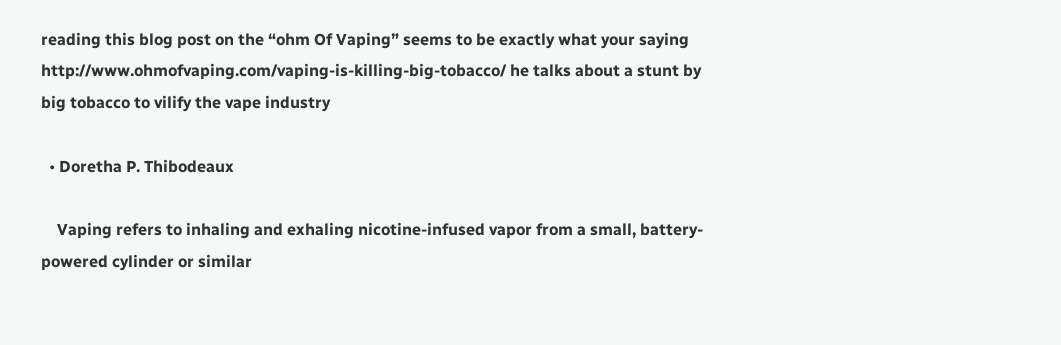reading this blog post on the “ohm Of Vaping” seems to be exactly what your saying http://www.ohmofvaping.com/vaping-is-killing-big-tobacco/ he talks about a stunt by big tobacco to vilify the vape industry

  • Doretha P. Thibodeaux

    Vaping refers to inhaling and exhaling nicotine-infused vapor from a small, battery-powered cylinder or similar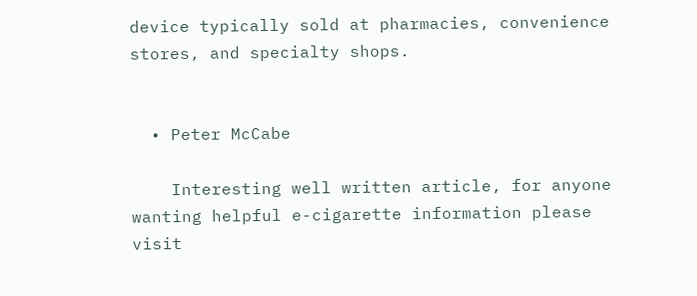device typically sold at pharmacies, convenience stores, and specialty shops.


  • Peter McCabe

    Interesting well written article, for anyone wanting helpful e-cigarette information please visit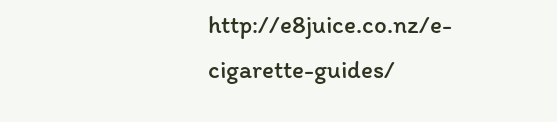http://e8juice.co.nz/e-cigarette-guides/